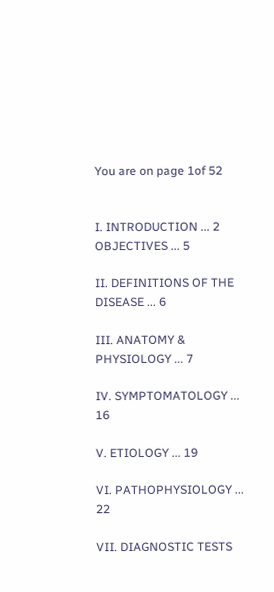You are on page 1of 52


I. INTRODUCTION ... 2 OBJECTIVES ... 5

II. DEFINITIONS OF THE DISEASE ... 6

III. ANATOMY & PHYSIOLOGY ... 7

IV. SYMPTOMATOLOGY ... 16

V. ETIOLOGY ... 19

VI. PATHOPHYSIOLOGY ... 22

VII. DIAGNOSTIC TESTS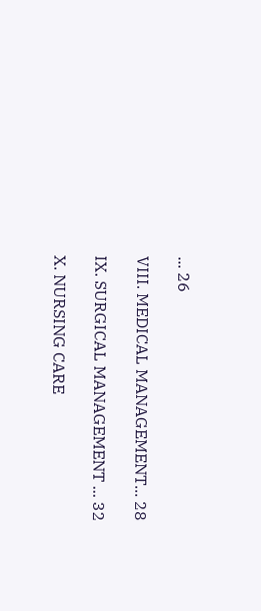... 26

VIII. MEDICAL MANAGEMENT... 28

IX. SURGICAL MANAGEMENT ... 32

X. NURSING CARE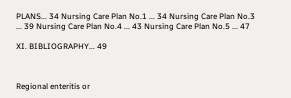PLANS... 34 Nursing Care Plan No.1 ... 34 Nursing Care Plan No.3 ... 39 Nursing Care Plan No.4 ... 43 Nursing Care Plan No.5 ... 47

XI. BIBLIOGRAPHY... 49



Regional enteritis or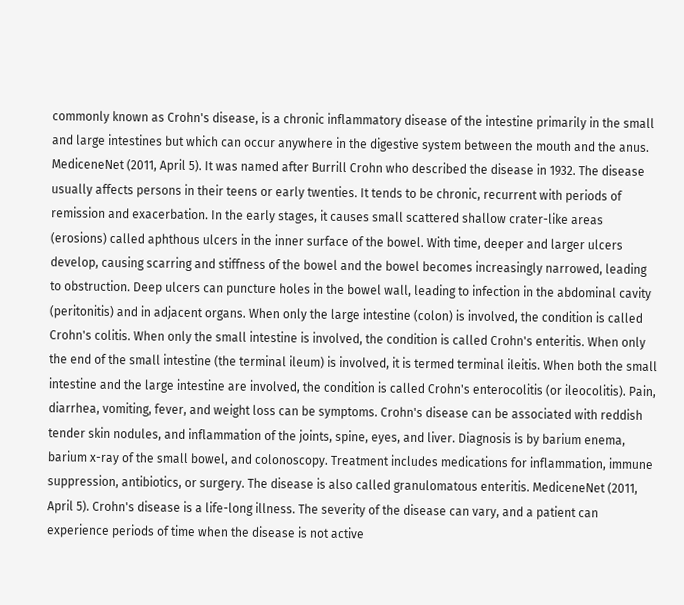commonly known as Crohn's disease, is a chronic inflammatory disease of the intestine primarily in the small and large intestines but which can occur anywhere in the digestive system between the mouth and the anus. MediceneNet (2011, April 5). It was named after Burrill Crohn who described the disease in 1932. The disease usually affects persons in their teens or early twenties. It tends to be chronic, recurrent with periods of remission and exacerbation. In the early stages, it causes small scattered shallow crater-like areas (erosions) called aphthous ulcers in the inner surface of the bowel. With time, deeper and larger ulcers develop, causing scarring and stiffness of the bowel and the bowel becomes increasingly narrowed, leading to obstruction. Deep ulcers can puncture holes in the bowel wall, leading to infection in the abdominal cavity (peritonitis) and in adjacent organs. When only the large intestine (colon) is involved, the condition is called Crohn's colitis. When only the small intestine is involved, the condition is called Crohn's enteritis. When only the end of the small intestine (the terminal ileum) is involved, it is termed terminal ileitis. When both the small intestine and the large intestine are involved, the condition is called Crohn's enterocolitis (or ileocolitis). Pain, diarrhea, vomiting, fever, and weight loss can be symptoms. Crohn's disease can be associated with reddish tender skin nodules, and inflammation of the joints, spine, eyes, and liver. Diagnosis is by barium enema, barium x-ray of the small bowel, and colonoscopy. Treatment includes medications for inflammation, immune suppression, antibiotics, or surgery. The disease is also called granulomatous enteritis. MediceneNet (2011, April 5). Crohn's disease is a life-long illness. The severity of the disease can vary, and a patient can experience periods of time when the disease is not active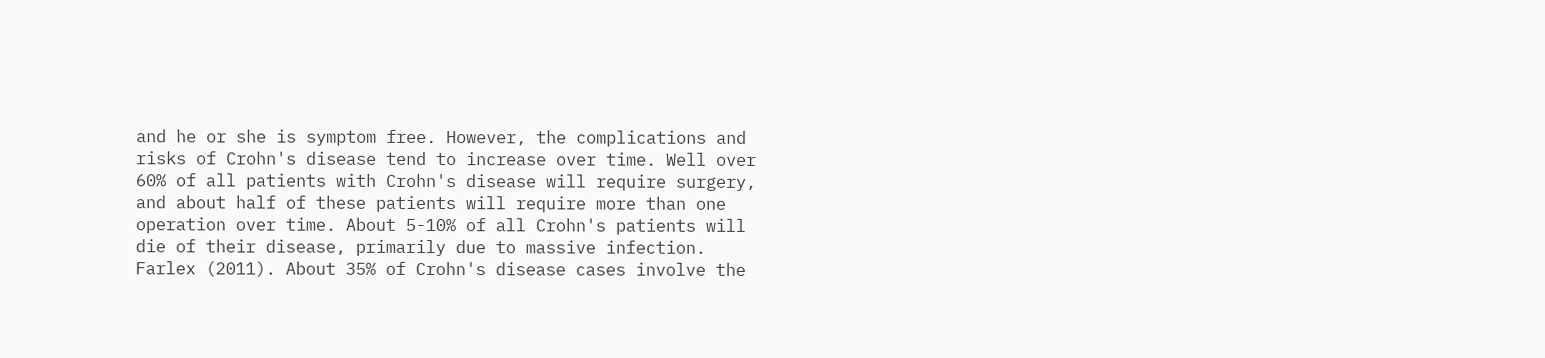and he or she is symptom free. However, the complications and risks of Crohn's disease tend to increase over time. Well over 60% of all patients with Crohn's disease will require surgery, and about half of these patients will require more than one operation over time. About 5-10% of all Crohn's patients will die of their disease, primarily due to massive infection. Farlex (2011). About 35% of Crohn's disease cases involve the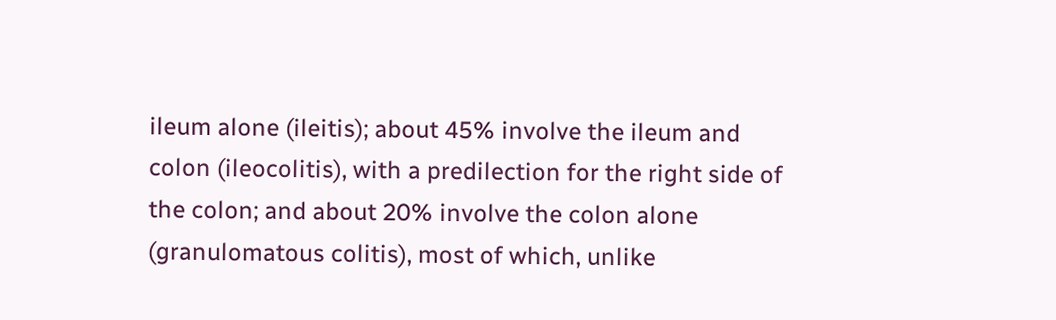ileum alone (ileitis); about 45% involve the ileum and colon (ileocolitis), with a predilection for the right side of the colon; and about 20% involve the colon alone (granulomatous colitis), most of which, unlike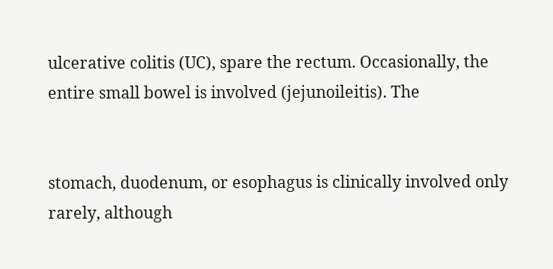ulcerative colitis (UC), spare the rectum. Occasionally, the entire small bowel is involved (jejunoileitis). The


stomach, duodenum, or esophagus is clinically involved only rarely, although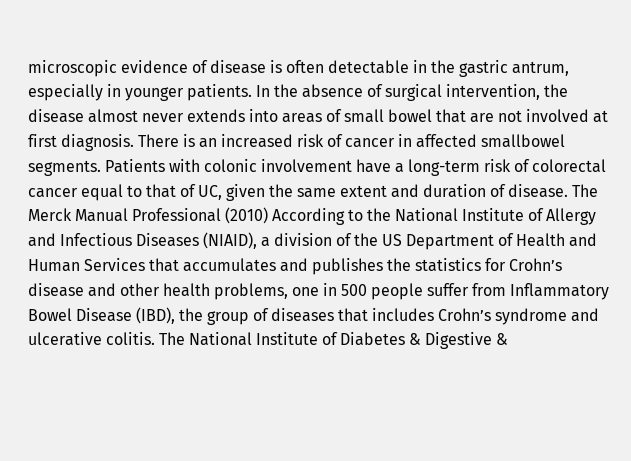microscopic evidence of disease is often detectable in the gastric antrum, especially in younger patients. In the absence of surgical intervention, the disease almost never extends into areas of small bowel that are not involved at first diagnosis. There is an increased risk of cancer in affected smallbowel segments. Patients with colonic involvement have a long-term risk of colorectal cancer equal to that of UC, given the same extent and duration of disease. The Merck Manual Professional (2010) According to the National Institute of Allergy and Infectious Diseases (NIAID), a division of the US Department of Health and Human Services that accumulates and publishes the statistics for Crohn’s disease and other health problems, one in 500 people suffer from Inflammatory Bowel Disease (IBD), the group of diseases that includes Crohn’s syndrome and ulcerative colitis. The National Institute of Diabetes & Digestive &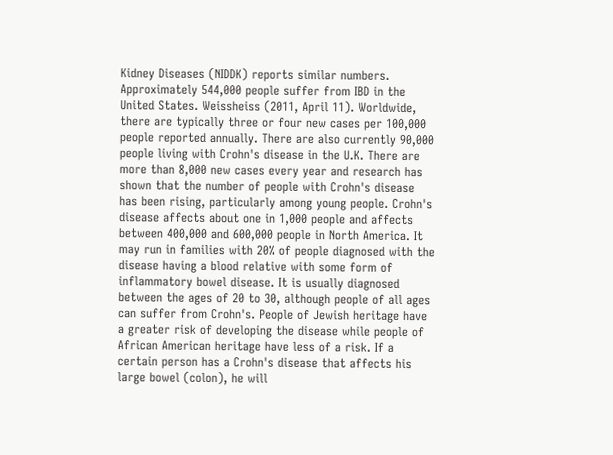Kidney Diseases (NIDDK) reports similar numbers. Approximately 544,000 people suffer from IBD in the United States. Weissheiss (2011, April 11). Worldwide, there are typically three or four new cases per 100,000 people reported annually. There are also currently 90,000 people living with Crohn's disease in the U.K. There are more than 8,000 new cases every year and research has shown that the number of people with Crohn's disease has been rising, particularly among young people. Crohn's disease affects about one in 1,000 people and affects between 400,000 and 600,000 people in North America. It may run in families with 20% of people diagnosed with the disease having a blood relative with some form of inflammatory bowel disease. It is usually diagnosed between the ages of 20 to 30, although people of all ages can suffer from Crohn's. People of Jewish heritage have a greater risk of developing the disease while people of African American heritage have less of a risk. If a certain person has a Crohn's disease that affects his large bowel (colon), he will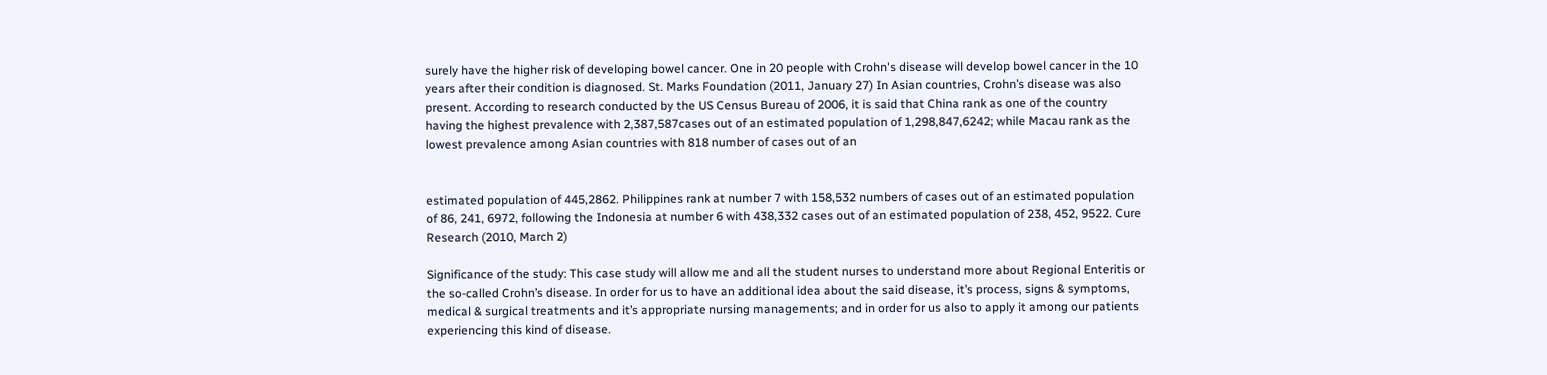surely have the higher risk of developing bowel cancer. One in 20 people with Crohn's disease will develop bowel cancer in the 10 years after their condition is diagnosed. St. Marks Foundation (2011, January 27) In Asian countries, Crohn’s disease was also present. According to research conducted by the US Census Bureau of 2006, it is said that China rank as one of the country having the highest prevalence with 2,387,587cases out of an estimated population of 1,298,847,6242; while Macau rank as the lowest prevalence among Asian countries with 818 number of cases out of an


estimated population of 445,2862. Philippines rank at number 7 with 158,532 numbers of cases out of an estimated population of 86, 241, 6972, following the Indonesia at number 6 with 438,332 cases out of an estimated population of 238, 452, 9522. Cure Research (2010, March 2)

Significance of the study: This case study will allow me and all the student nurses to understand more about Regional Enteritis or the so-called Crohn’s disease. In order for us to have an additional idea about the said disease, it’s process, signs & symptoms, medical & surgical treatments and it’s appropriate nursing managements; and in order for us also to apply it among our patients experiencing this kind of disease.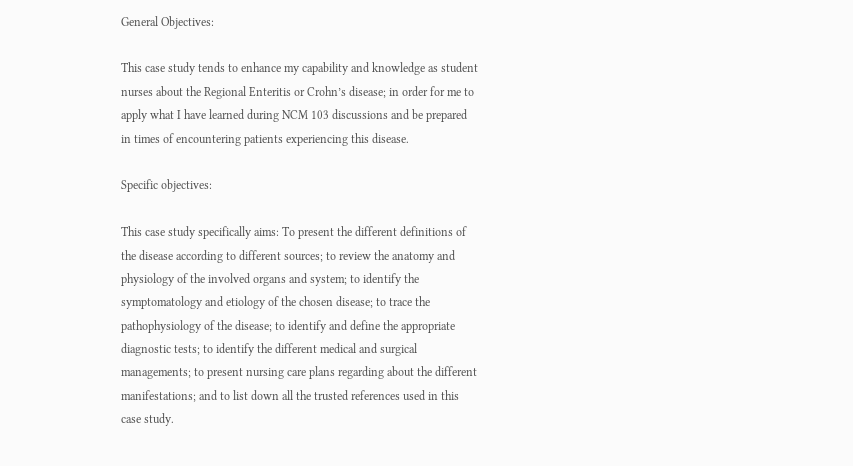General Objectives:

This case study tends to enhance my capability and knowledge as student nurses about the Regional Enteritis or Crohn’s disease; in order for me to apply what I have learned during NCM 103 discussions and be prepared in times of encountering patients experiencing this disease.

Specific objectives:

This case study specifically aims: To present the different definitions of the disease according to different sources; to review the anatomy and physiology of the involved organs and system; to identify the symptomatology and etiology of the chosen disease; to trace the pathophysiology of the disease; to identify and define the appropriate diagnostic tests; to identify the different medical and surgical managements; to present nursing care plans regarding about the different manifestations; and to list down all the trusted references used in this case study.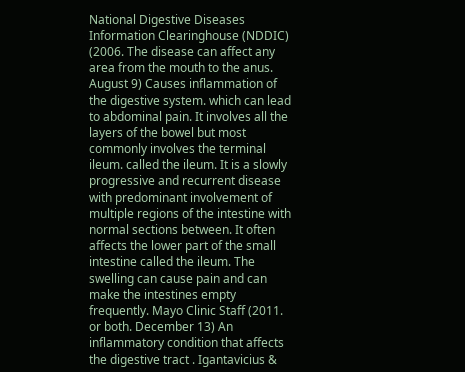National Digestive Diseases Information Clearinghouse (NDDIC) (2006. The disease can affect any area from the mouth to the anus. August 9) Causes inflammation of the digestive system. which can lead to abdominal pain. It involves all the layers of the bowel but most commonly involves the terminal ileum. called the ileum. It is a slowly progressive and recurrent disease with predominant involvement of multiple regions of the intestine with normal sections between. It often affects the lower part of the small intestine called the ileum. The swelling can cause pain and can make the intestines empty frequently. Mayo Clinic Staff (2011. or both. December 13) An inflammatory condition that affects the digestive tract . Igantavicius &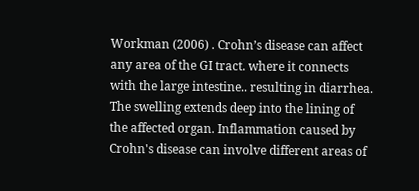Workman (2006) . Crohn’s disease can affect any area of the GI tract. where it connects with the large intestine.. resulting in diarrhea. The swelling extends deep into the lining of the affected organ. Inflammation caused by Crohn's disease can involve different areas of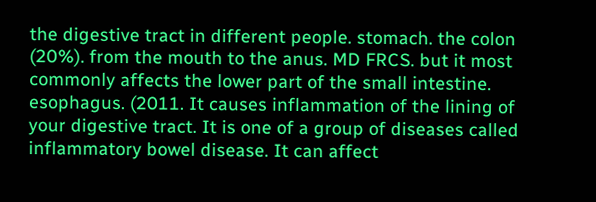the digestive tract in different people. stomach. the colon (20%). from the mouth to the anus. MD FRCS. but it most commonly affects the lower part of the small intestine. esophagus. (2011. It causes inflammation of the lining of your digestive tract. It is one of a group of diseases called inflammatory bowel disease. It can affect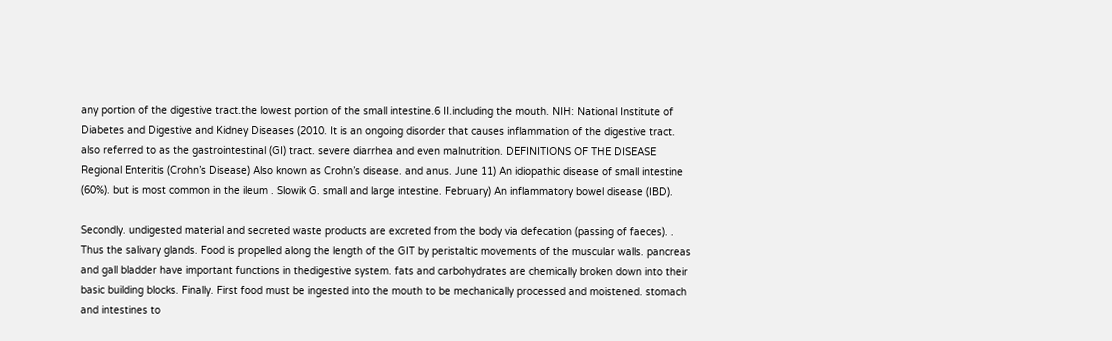any portion of the digestive tract.the lowest portion of the small intestine.6 II.including the mouth. NIH: National Institute of Diabetes and Digestive and Kidney Diseases (2010. It is an ongoing disorder that causes inflammation of the digestive tract. also referred to as the gastrointestinal (GI) tract. severe diarrhea and even malnutrition. DEFINITIONS OF THE DISEASE Regional Enteritis (Crohn’s Disease) Also known as Crohn’s disease. and anus. June 11) An idiopathic disease of small intestine (60%). but is most common in the ileum . Slowik G. small and large intestine. February) An inflammatory bowel disease (IBD).

Secondly. undigested material and secreted waste products are excreted from the body via defecation (passing of faeces). . Thus the salivary glands. Food is propelled along the length of the GIT by peristaltic movements of the muscular walls. pancreas and gall bladder have important functions in thedigestive system. fats and carbohydrates are chemically broken down into their basic building blocks. Finally. First food must be ingested into the mouth to be mechanically processed and moistened. stomach and intestines to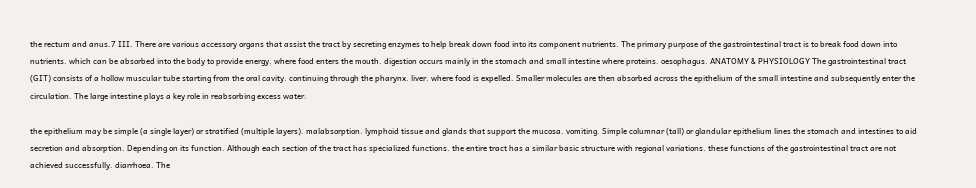the rectum and anus.7 III. There are various accessory organs that assist the tract by secreting enzymes to help break down food into its component nutrients. The primary purpose of the gastrointestinal tract is to break food down into nutrients. which can be absorbed into the body to provide energy. where food enters the mouth. digestion occurs mainly in the stomach and small intestine where proteins. oesophagus. ANATOMY & PHYSIOLOGY The gastrointestinal tract (GIT) consists of a hollow muscular tube starting from the oral cavity. continuing through the pharynx. liver. where food is expelled. Smaller molecules are then absorbed across the epithelium of the small intestine and subsequently enter the circulation. The large intestine plays a key role in reabsorbing excess water.

the epithelium may be simple (a single layer) or stratified (multiple layers). malabsorption. lymphoid tissue and glands that support the mucosa. vomiting. Simple columnar (tall) or glandular epithelium lines the stomach and intestines to aid secretion and absorption. Depending on its function. Although each section of the tract has specialized functions. the entire tract has a similar basic structure with regional variations. these functions of the gastrointestinal tract are not achieved successfully. diarrhoea. The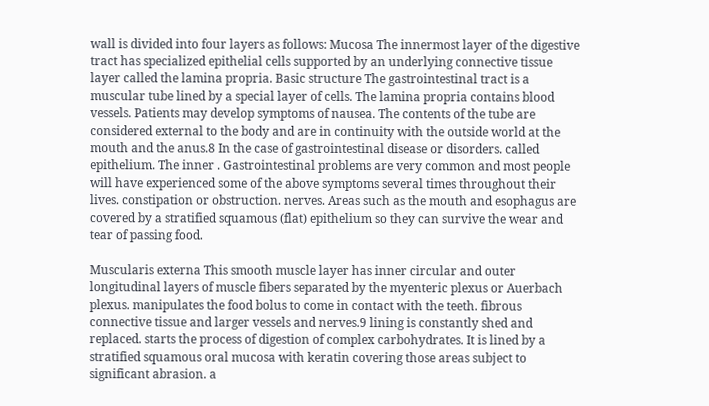wall is divided into four layers as follows: Mucosa The innermost layer of the digestive tract has specialized epithelial cells supported by an underlying connective tissue layer called the lamina propria. Basic structure The gastrointestinal tract is a muscular tube lined by a special layer of cells. The lamina propria contains blood vessels. Patients may develop symptoms of nausea. The contents of the tube are considered external to the body and are in continuity with the outside world at the mouth and the anus.8 In the case of gastrointestinal disease or disorders. called epithelium. The inner . Gastrointestinal problems are very common and most people will have experienced some of the above symptoms several times throughout their lives. constipation or obstruction. nerves. Areas such as the mouth and esophagus are covered by a stratified squamous (flat) epithelium so they can survive the wear and tear of passing food.

Muscularis externa This smooth muscle layer has inner circular and outer longitudinal layers of muscle fibers separated by the myenteric plexus or Auerbach plexus. manipulates the food bolus to come in contact with the teeth. fibrous connective tissue and larger vessels and nerves.9 lining is constantly shed and replaced. starts the process of digestion of complex carbohydrates. It is lined by a stratified squamous oral mucosa with keratin covering those areas subject to significant abrasion. a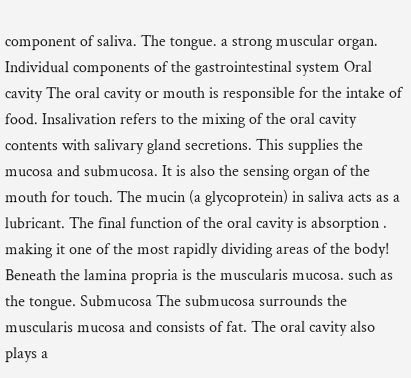component of saliva. The tongue. a strong muscular organ. Individual components of the gastrointestinal system Oral cavity The oral cavity or mouth is responsible for the intake of food. Insalivation refers to the mixing of the oral cavity contents with salivary gland secretions. This supplies the mucosa and submucosa. It is also the sensing organ of the mouth for touch. The mucin (a glycoprotein) in saliva acts as a lubricant. The final function of the oral cavity is absorption . making it one of the most rapidly dividing areas of the body! Beneath the lamina propria is the muscularis mucosa. such as the tongue. Submucosa The submucosa surrounds the muscularis mucosa and consists of fat. The oral cavity also plays a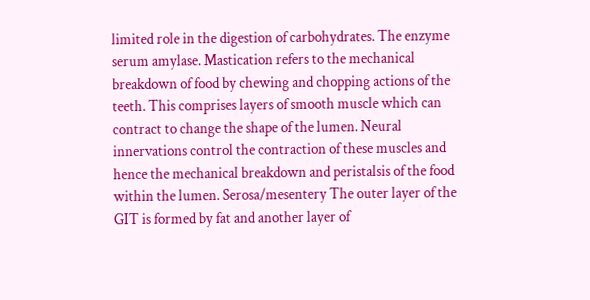limited role in the digestion of carbohydrates. The enzyme serum amylase. Mastication refers to the mechanical breakdown of food by chewing and chopping actions of the teeth. This comprises layers of smooth muscle which can contract to change the shape of the lumen. Neural innervations control the contraction of these muscles and hence the mechanical breakdown and peristalsis of the food within the lumen. Serosa/mesentery The outer layer of the GIT is formed by fat and another layer of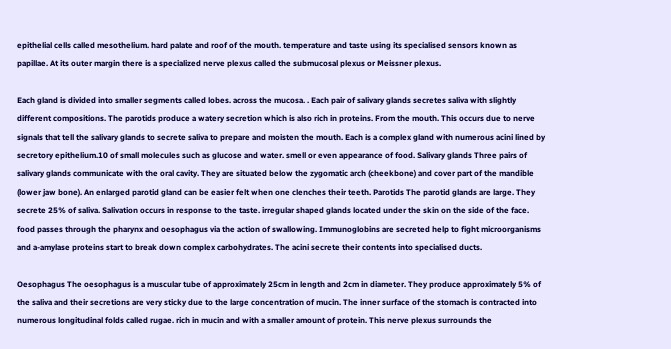epithelial cells called mesothelium. hard palate and roof of the mouth. temperature and taste using its specialised sensors known as papillae. At its outer margin there is a specialized nerve plexus called the submucosal plexus or Meissner plexus.

Each gland is divided into smaller segments called lobes. across the mucosa. . Each pair of salivary glands secretes saliva with slightly different compositions. The parotids produce a watery secretion which is also rich in proteins. From the mouth. This occurs due to nerve signals that tell the salivary glands to secrete saliva to prepare and moisten the mouth. Each is a complex gland with numerous acini lined by secretory epithelium.10 of small molecules such as glucose and water. smell or even appearance of food. Salivary glands Three pairs of salivary glands communicate with the oral cavity. They are situated below the zygomatic arch (cheekbone) and cover part of the mandible (lower jaw bone). An enlarged parotid gland can be easier felt when one clenches their teeth. Parotids The parotid glands are large. They secrete 25% of saliva. Salivation occurs in response to the taste. irregular shaped glands located under the skin on the side of the face. food passes through the pharynx and oesophagus via the action of swallowing. Immunoglobins are secreted help to fight microorganisms and a-amylase proteins start to break down complex carbohydrates. The acini secrete their contents into specialised ducts.

Oesophagus The oesophagus is a muscular tube of approximately 25cm in length and 2cm in diameter. They produce approximately 5% of the saliva and their secretions are very sticky due to the large concentration of mucin. The inner surface of the stomach is contracted into numerous longitudinal folds called rugae. rich in mucin and with a smaller amount of protein. This nerve plexus surrounds the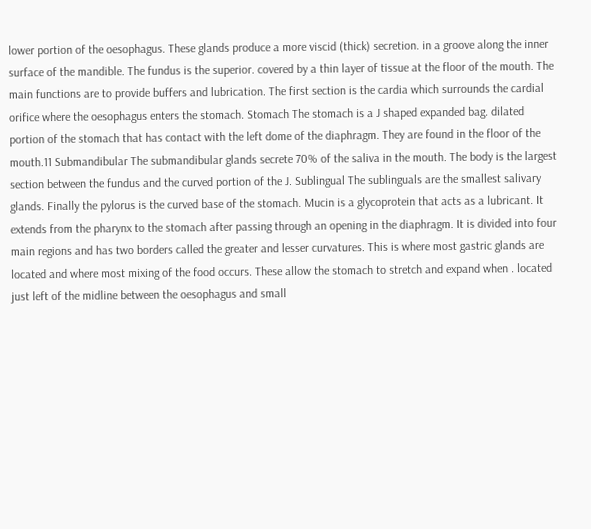lower portion of the oesophagus. These glands produce a more viscid (thick) secretion. in a groove along the inner surface of the mandible. The fundus is the superior. covered by a thin layer of tissue at the floor of the mouth. The main functions are to provide buffers and lubrication. The first section is the cardia which surrounds the cardial orifice where the oesophagus enters the stomach. Stomach The stomach is a J shaped expanded bag. dilated portion of the stomach that has contact with the left dome of the diaphragm. They are found in the floor of the mouth.11 Submandibular The submandibular glands secrete 70% of the saliva in the mouth. The body is the largest section between the fundus and the curved portion of the J. Sublingual The sublinguals are the smallest salivary glands. Finally the pylorus is the curved base of the stomach. Mucin is a glycoprotein that acts as a lubricant. It extends from the pharynx to the stomach after passing through an opening in the diaphragm. It is divided into four main regions and has two borders called the greater and lesser curvatures. This is where most gastric glands are located and where most mixing of the food occurs. These allow the stomach to stretch and expand when . located just left of the midline between the oesophagus and small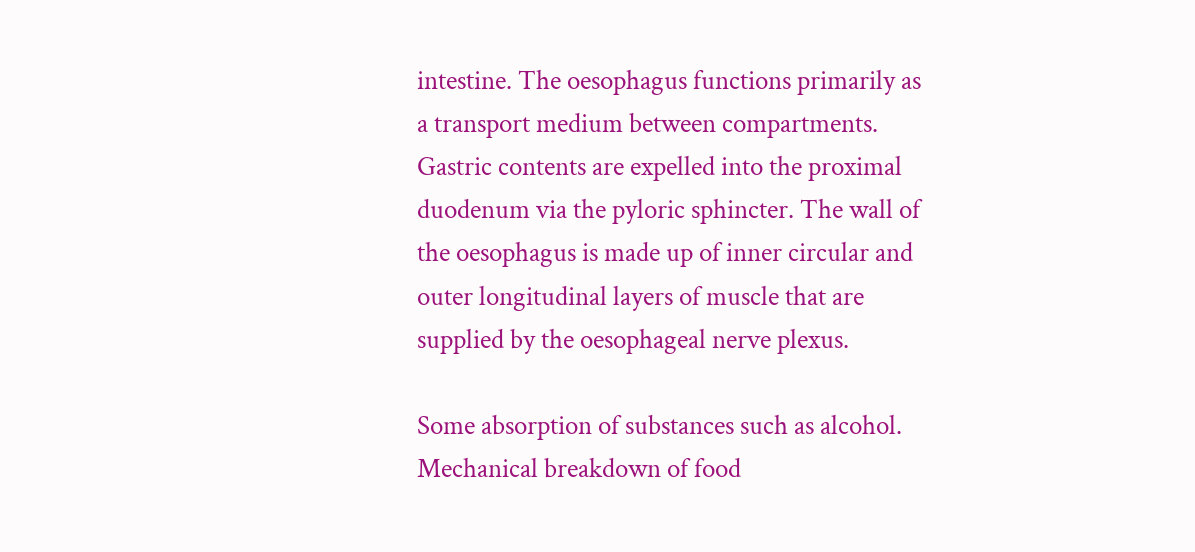intestine. The oesophagus functions primarily as a transport medium between compartments. Gastric contents are expelled into the proximal duodenum via the pyloric sphincter. The wall of the oesophagus is made up of inner circular and outer longitudinal layers of muscle that are supplied by the oesophageal nerve plexus.

Some absorption of substances such as alcohol. Mechanical breakdown of food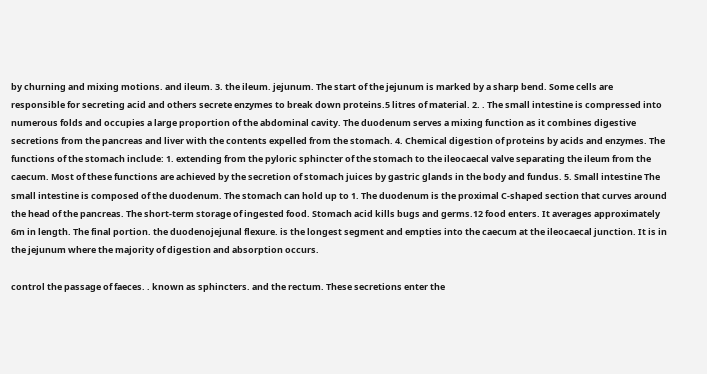by churning and mixing motions. and ileum. 3. the ileum. jejunum. The start of the jejunum is marked by a sharp bend. Some cells are responsible for secreting acid and others secrete enzymes to break down proteins.5 litres of material. 2. . The small intestine is compressed into numerous folds and occupies a large proportion of the abdominal cavity. The duodenum serves a mixing function as it combines digestive secretions from the pancreas and liver with the contents expelled from the stomach. 4. Chemical digestion of proteins by acids and enzymes. The functions of the stomach include: 1. extending from the pyloric sphincter of the stomach to the ileocaecal valve separating the ileum from the caecum. Most of these functions are achieved by the secretion of stomach juices by gastric glands in the body and fundus. 5. Small intestine The small intestine is composed of the duodenum. The stomach can hold up to 1. The duodenum is the proximal C-shaped section that curves around the head of the pancreas. The short-term storage of ingested food. Stomach acid kills bugs and germs.12 food enters. It averages approximately 6m in length. The final portion. the duodenojejunal flexure. is the longest segment and empties into the caecum at the ileocaecal junction. It is in the jejunum where the majority of digestion and absorption occurs.

control the passage of faeces. . known as sphincters. and the rectum. These secretions enter the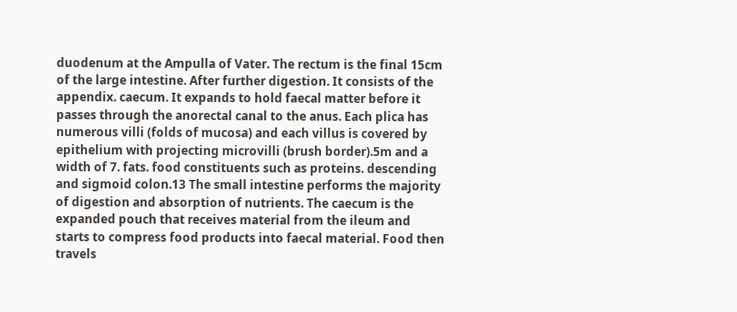duodenum at the Ampulla of Vater. The rectum is the final 15cm of the large intestine. After further digestion. It consists of the appendix. caecum. It expands to hold faecal matter before it passes through the anorectal canal to the anus. Each plica has numerous villi (folds of mucosa) and each villus is covered by epithelium with projecting microvilli (brush border).5m and a width of 7. fats. food constituents such as proteins. descending and sigmoid colon.13 The small intestine performs the majority of digestion and absorption of nutrients. The caecum is the expanded pouch that receives material from the ileum and starts to compress food products into faecal material. Food then travels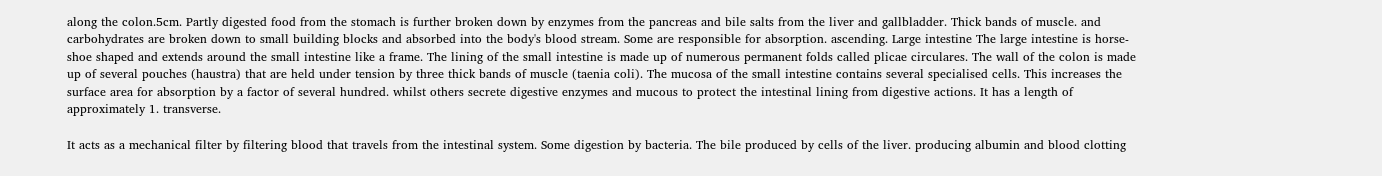along the colon.5cm. Partly digested food from the stomach is further broken down by enzymes from the pancreas and bile salts from the liver and gallbladder. Thick bands of muscle. and carbohydrates are broken down to small building blocks and absorbed into the body's blood stream. Some are responsible for absorption. ascending. Large intestine The large intestine is horse-shoe shaped and extends around the small intestine like a frame. The lining of the small intestine is made up of numerous permanent folds called plicae circulares. The wall of the colon is made up of several pouches (haustra) that are held under tension by three thick bands of muscle (taenia coli). The mucosa of the small intestine contains several specialised cells. This increases the surface area for absorption by a factor of several hundred. whilst others secrete digestive enzymes and mucous to protect the intestinal lining from digestive actions. It has a length of approximately 1. transverse.

It acts as a mechanical filter by filtering blood that travels from the intestinal system. Some digestion by bacteria. The bile produced by cells of the liver. producing albumin and blood clotting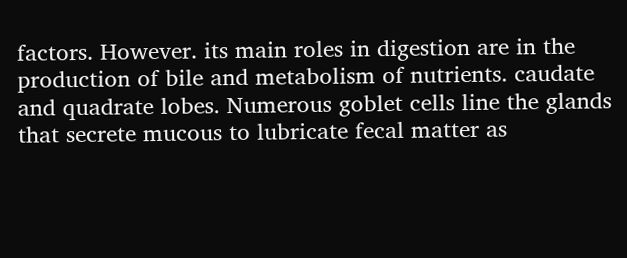factors. However. its main roles in digestion are in the production of bile and metabolism of nutrients. caudate and quadrate lobes. Numerous goblet cells line the glands that secrete mucous to lubricate fecal matter as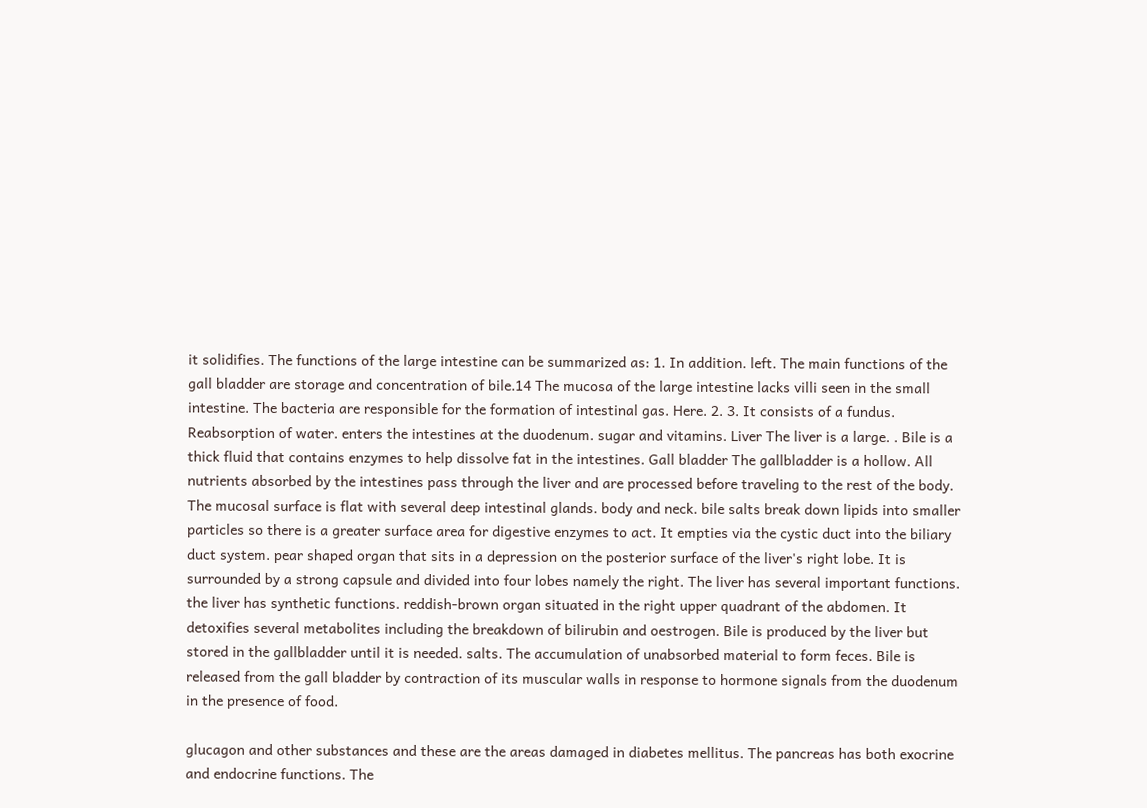it solidifies. The functions of the large intestine can be summarized as: 1. In addition. left. The main functions of the gall bladder are storage and concentration of bile.14 The mucosa of the large intestine lacks villi seen in the small intestine. The bacteria are responsible for the formation of intestinal gas. Here. 2. 3. It consists of a fundus. Reabsorption of water. enters the intestines at the duodenum. sugar and vitamins. Liver The liver is a large. . Bile is a thick fluid that contains enzymes to help dissolve fat in the intestines. Gall bladder The gallbladder is a hollow. All nutrients absorbed by the intestines pass through the liver and are processed before traveling to the rest of the body. The mucosal surface is flat with several deep intestinal glands. body and neck. bile salts break down lipids into smaller particles so there is a greater surface area for digestive enzymes to act. It empties via the cystic duct into the biliary duct system. pear shaped organ that sits in a depression on the posterior surface of the liver's right lobe. It is surrounded by a strong capsule and divided into four lobes namely the right. The liver has several important functions. the liver has synthetic functions. reddish-brown organ situated in the right upper quadrant of the abdomen. It detoxifies several metabolites including the breakdown of bilirubin and oestrogen. Bile is produced by the liver but stored in the gallbladder until it is needed. salts. The accumulation of unabsorbed material to form feces. Bile is released from the gall bladder by contraction of its muscular walls in response to hormone signals from the duodenum in the presence of food.

glucagon and other substances and these are the areas damaged in diabetes mellitus. The pancreas has both exocrine and endocrine functions. The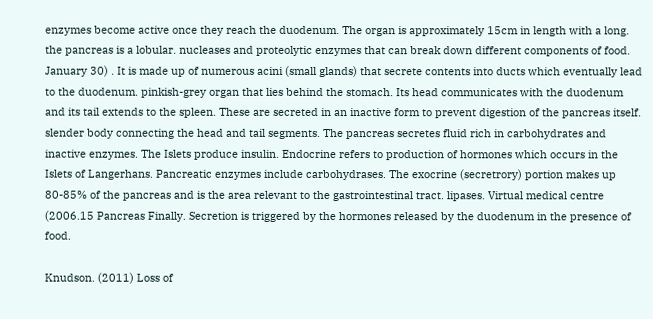enzymes become active once they reach the duodenum. The organ is approximately 15cm in length with a long. the pancreas is a lobular. nucleases and proteolytic enzymes that can break down different components of food. January 30) . It is made up of numerous acini (small glands) that secrete contents into ducts which eventually lead to the duodenum. pinkish-grey organ that lies behind the stomach. Its head communicates with the duodenum and its tail extends to the spleen. These are secreted in an inactive form to prevent digestion of the pancreas itself. slender body connecting the head and tail segments. The pancreas secretes fluid rich in carbohydrates and inactive enzymes. The Islets produce insulin. Endocrine refers to production of hormones which occurs in the Islets of Langerhans. Pancreatic enzymes include carbohydrases. The exocrine (secretrory) portion makes up 80-85% of the pancreas and is the area relevant to the gastrointestinal tract. lipases. Virtual medical centre (2006.15 Pancreas Finally. Secretion is triggered by the hormones released by the duodenum in the presence of food.

Knudson. (2011) Loss of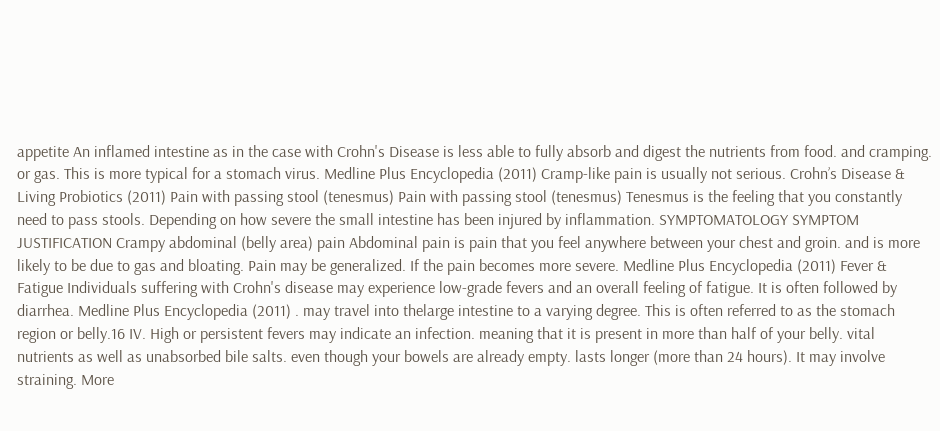appetite An inflamed intestine as in the case with Crohn's Disease is less able to fully absorb and digest the nutrients from food. and cramping. or gas. This is more typical for a stomach virus. Medline Plus Encyclopedia (2011) Cramp-like pain is usually not serious. Crohn’s Disease & Living Probiotics (2011) Pain with passing stool (tenesmus) Pain with passing stool (tenesmus) Tenesmus is the feeling that you constantly need to pass stools. Depending on how severe the small intestine has been injured by inflammation. SYMPTOMATOLOGY SYMPTOM JUSTIFICATION Crampy abdominal (belly area) pain Abdominal pain is pain that you feel anywhere between your chest and groin. and is more likely to be due to gas and bloating. Pain may be generalized. If the pain becomes more severe. Medline Plus Encyclopedia (2011) Fever & Fatigue Individuals suffering with Crohn's disease may experience low-grade fevers and an overall feeling of fatigue. It is often followed by diarrhea. Medline Plus Encyclopedia (2011) . may travel into thelarge intestine to a varying degree. This is often referred to as the stomach region or belly.16 IV. High or persistent fevers may indicate an infection. meaning that it is present in more than half of your belly. vital nutrients as well as unabsorbed bile salts. even though your bowels are already empty. lasts longer (more than 24 hours). It may involve straining. More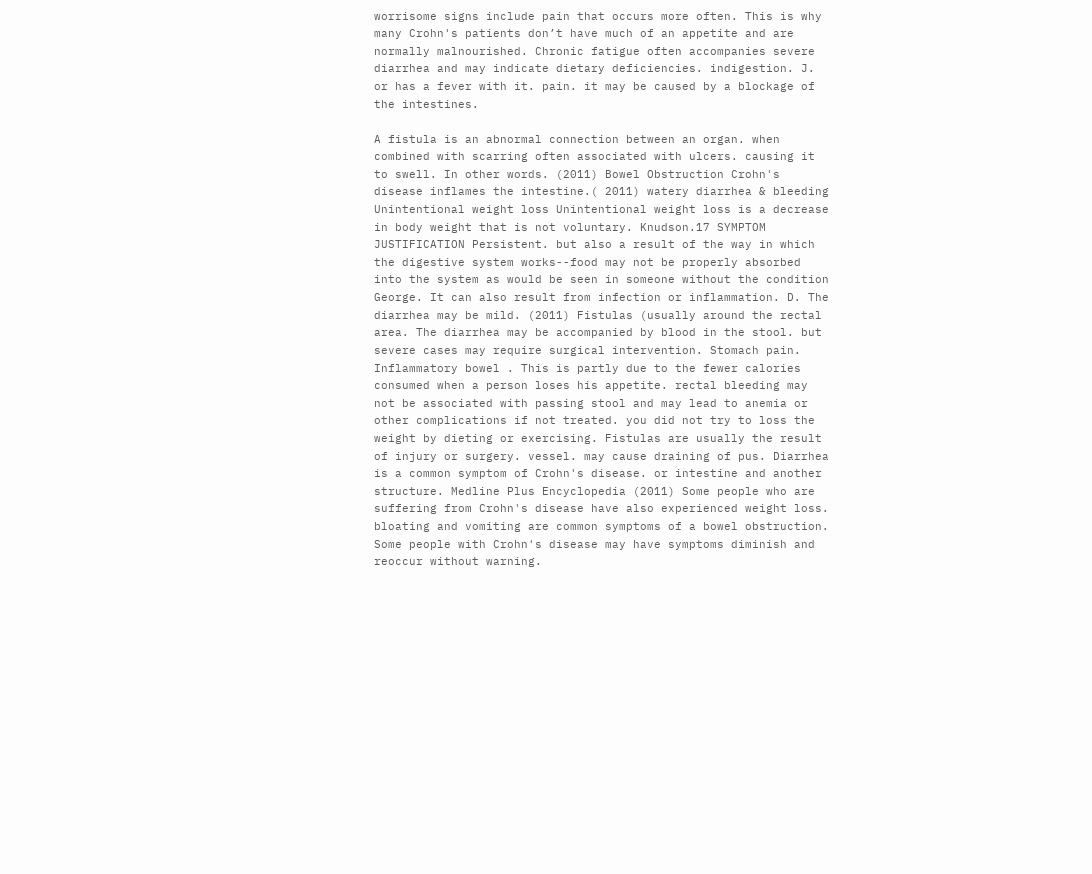worrisome signs include pain that occurs more often. This is why many Crohn's patients don’t have much of an appetite and are normally malnourished. Chronic fatigue often accompanies severe diarrhea and may indicate dietary deficiencies. indigestion. J. or has a fever with it. pain. it may be caused by a blockage of the intestines.

A fistula is an abnormal connection between an organ. when combined with scarring often associated with ulcers. causing it to swell. In other words. (2011) Bowel Obstruction Crohn's disease inflames the intestine.( 2011) watery diarrhea & bleeding Unintentional weight loss Unintentional weight loss is a decrease in body weight that is not voluntary. Knudson.17 SYMPTOM JUSTIFICATION Persistent. but also a result of the way in which the digestive system works--food may not be properly absorbed into the system as would be seen in someone without the condition George. It can also result from infection or inflammation. D. The diarrhea may be mild. (2011) Fistulas (usually around the rectal area. The diarrhea may be accompanied by blood in the stool. but severe cases may require surgical intervention. Stomach pain. Inflammatory bowel . This is partly due to the fewer calories consumed when a person loses his appetite. rectal bleeding may not be associated with passing stool and may lead to anemia or other complications if not treated. you did not try to loss the weight by dieting or exercising. Fistulas are usually the result of injury or surgery. vessel. may cause draining of pus. Diarrhea is a common symptom of Crohn's disease. or intestine and another structure. Medline Plus Encyclopedia (2011) Some people who are suffering from Crohn's disease have also experienced weight loss. bloating and vomiting are common symptoms of a bowel obstruction. Some people with Crohn's disease may have symptoms diminish and reoccur without warning.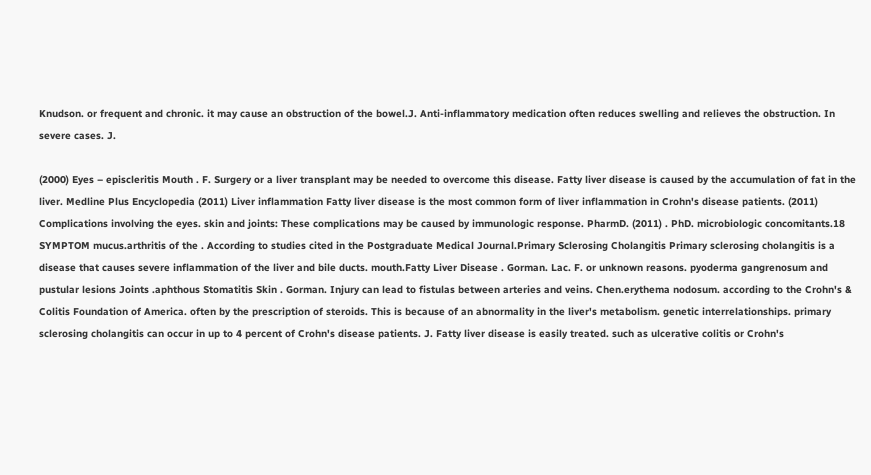Knudson. or frequent and chronic. it may cause an obstruction of the bowel.J. Anti-inflammatory medication often reduces swelling and relieves the obstruction. In severe cases. J.

(2000) Eyes – episcleritis Mouth . F. Surgery or a liver transplant may be needed to overcome this disease. Fatty liver disease is caused by the accumulation of fat in the liver. Medline Plus Encyclopedia (2011) Liver inflammation Fatty liver disease is the most common form of liver inflammation in Crohn's disease patients. (2011) Complications involving the eyes. skin and joints: These complications may be caused by immunologic response. PharmD. (2011) . PhD. microbiologic concomitants.18 SYMPTOM mucus.arthritis of the . According to studies cited in the Postgraduate Medical Journal.Primary Sclerosing Cholangitis Primary sclerosing cholangitis is a disease that causes severe inflammation of the liver and bile ducts. mouth.Fatty Liver Disease . Gorman. Lac. F. or unknown reasons. pyoderma gangrenosum and pustular lesions Joints .aphthous Stomatitis Skin . Gorman. Injury can lead to fistulas between arteries and veins. Chen.erythema nodosum. according to the Crohn's & Colitis Foundation of America. often by the prescription of steroids. This is because of an abnormality in the liver's metabolism. genetic interrelationships. primary sclerosing cholangitis can occur in up to 4 percent of Crohn's disease patients. J. Fatty liver disease is easily treated. such as ulcerative colitis or Crohn's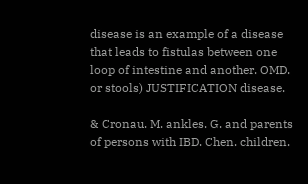disease is an example of a disease that leads to fistulas between one loop of intestine and another. OMD. or stools) JUSTIFICATION disease.

& Cronau. M. ankles. G. and parents of persons with IBD. Chen. children.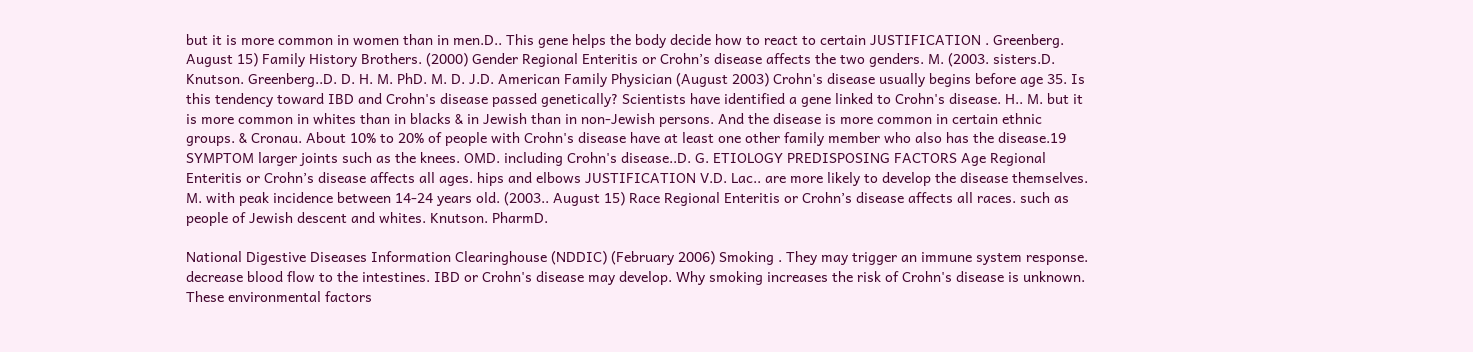but it is more common in women than in men.D.. This gene helps the body decide how to react to certain JUSTIFICATION . Greenberg. August 15) Family History Brothers. (2000) Gender Regional Enteritis or Crohn’s disease affects the two genders. M. (2003. sisters.D. Knutson. Greenberg..D. D. H. M. PhD. M. D. J.D. American Family Physician (August 2003) Crohn's disease usually begins before age 35. Is this tendency toward IBD and Crohn's disease passed genetically? Scientists have identified a gene linked to Crohn's disease. H.. M. but it is more common in whites than in blacks & in Jewish than in non-Jewish persons. And the disease is more common in certain ethnic groups. & Cronau. About 10% to 20% of people with Crohn's disease have at least one other family member who also has the disease.19 SYMPTOM larger joints such as the knees. OMD. including Crohn's disease..D. G. ETIOLOGY PREDISPOSING FACTORS Age Regional Enteritis or Crohn’s disease affects all ages. hips and elbows JUSTIFICATION V.D. Lac.. are more likely to develop the disease themselves. M. with peak incidence between 14-24 years old. (2003.. August 15) Race Regional Enteritis or Crohn’s disease affects all races. such as people of Jewish descent and whites. Knutson. PharmD.

National Digestive Diseases Information Clearinghouse (NDDIC) (February 2006) Smoking . They may trigger an immune system response. decrease blood flow to the intestines. IBD or Crohn's disease may develop. Why smoking increases the risk of Crohn's disease is unknown. These environmental factors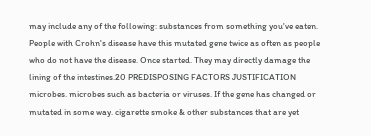may include any of the following: substances from something you've eaten. People with Crohn's disease have this mutated gene twice as often as people who do not have the disease. Once started. They may directly damage the lining of the intestines.20 PREDISPOSING FACTORS JUSTIFICATION microbes. microbes such as bacteria or viruses. If the gene has changed or mutated in some way. cigarette smoke & other substances that are yet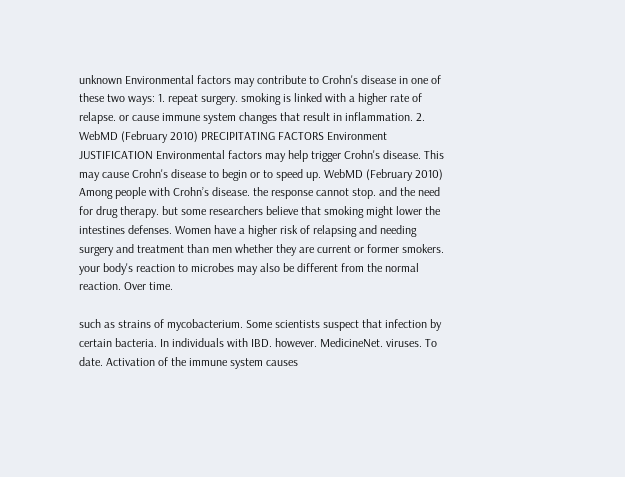unknown Environmental factors may contribute to Crohn's disease in one of these two ways: 1. repeat surgery. smoking is linked with a higher rate of relapse. or cause immune system changes that result in inflammation. 2. WebMD (February 2010) PRECIPITATING FACTORS Environment JUSTIFICATION Environmental factors may help trigger Crohn's disease. This may cause Crohn's disease to begin or to speed up. WebMD (February 2010) Among people with Crohn’s disease. the response cannot stop. and the need for drug therapy. but some researchers believe that smoking might lower the intestines defenses. Women have a higher risk of relapsing and needing surgery and treatment than men whether they are current or former smokers. your body's reaction to microbes may also be different from the normal reaction. Over time.

such as strains of mycobacterium. Some scientists suspect that infection by certain bacteria. In individuals with IBD. however. MedicineNet. viruses. To date. Activation of the immune system causes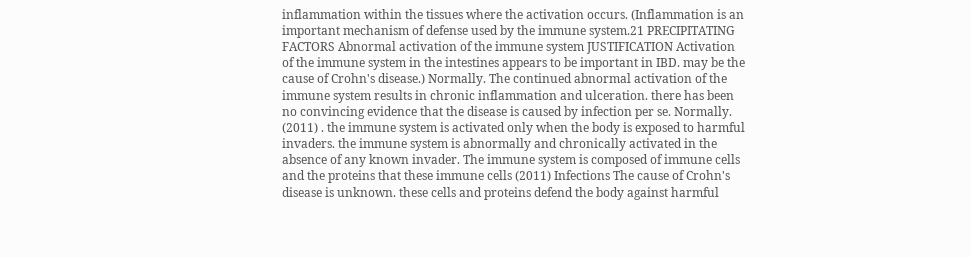inflammation within the tissues where the activation occurs. (Inflammation is an important mechanism of defense used by the immune system.21 PRECIPITATING FACTORS Abnormal activation of the immune system JUSTIFICATION Activation of the immune system in the intestines appears to be important in IBD. may be the cause of Crohn's disease.) Normally. The continued abnormal activation of the immune system results in chronic inflammation and ulceration. there has been no convincing evidence that the disease is caused by infection per se. Normally. (2011) . the immune system is activated only when the body is exposed to harmful invaders. the immune system is abnormally and chronically activated in the absence of any known invader. The immune system is composed of immune cells and the proteins that these immune cells (2011) Infections The cause of Crohn's disease is unknown. these cells and proteins defend the body against harmful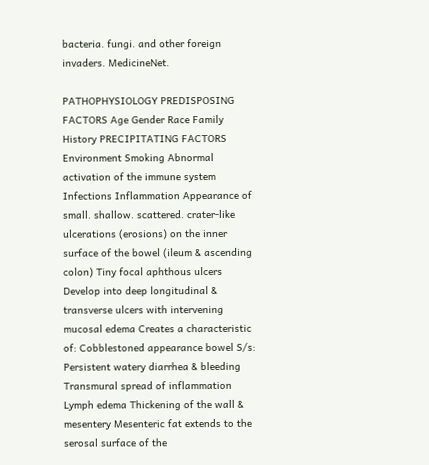bacteria. fungi. and other foreign invaders. MedicineNet.

PATHOPHYSIOLOGY PREDISPOSING FACTORS Age Gender Race Family History PRECIPITATING FACTORS Environment Smoking Abnormal activation of the immune system Infections Inflammation Appearance of small. shallow. scattered. crater-like ulcerations (erosions) on the inner surface of the bowel (ileum & ascending colon) Tiny focal aphthous ulcers Develop into deep longitudinal & transverse ulcers with intervening mucosal edema Creates a characteristic of: Cobblestoned appearance bowel S/s: Persistent watery diarrhea & bleeding Transmural spread of inflammation Lymph edema Thickening of the wall & mesentery Mesenteric fat extends to the serosal surface of the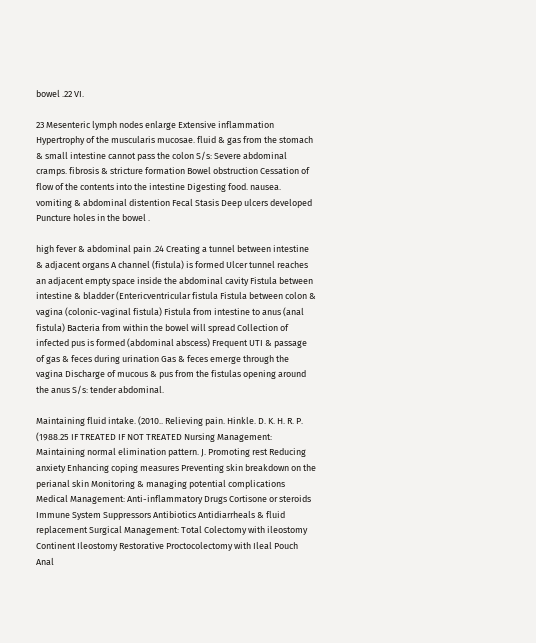bowel .22 VI.

23 Mesenteric lymph nodes enlarge Extensive inflammation Hypertrophy of the muscularis mucosae. fluid & gas from the stomach & small intestine cannot pass the colon S/s: Severe abdominal cramps. fibrosis & stricture formation Bowel obstruction Cessation of flow of the contents into the intestine Digesting food. nausea. vomiting & abdominal distention Fecal Stasis Deep ulcers developed Puncture holes in the bowel .

high fever & abdominal pain .24 Creating a tunnel between intestine & adjacent organs A channel (fistula) is formed Ulcer tunnel reaches an adjacent empty space inside the abdominal cavity Fistula between intestine & bladder (Entericventricular fistula Fistula between colon & vagina (colonic-vaginal fistula) Fistula from intestine to anus (anal fistula) Bacteria from within the bowel will spread Collection of infected pus is formed (abdominal abscess) Frequent UTI & passage of gas & feces during urination Gas & feces emerge through the vagina Discharge of mucous & pus from the fistulas opening around the anus S/s: tender abdominal.

Maintaining fluid intake. (2010.. Relieving pain. Hinkle. D. K. H. R. P. (1988.25 IF TREATED IF NOT TREATED Nursing Management: Maintaining normal elimination pattern. J. Promoting rest Reducing anxiety Enhancing coping measures Preventing skin breakdown on the perianal skin Monitoring & managing potential complications Medical Management: Anti-inflammatory Drugs Cortisone or steroids Immune System Suppressors Antibiotics Antidiarrheals & fluid replacement Surgical Management: Total Colectomy with ileostomy Continent Ileostomy Restorative Proctocolectomy with Ileal Pouch Anal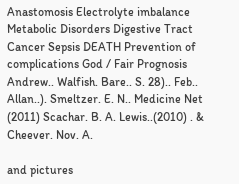Anastomosis Electrolyte imbalance Metabolic Disorders Digestive Tract Cancer Sepsis DEATH Prevention of complications God / Fair Prognosis Andrew.. Walfish. Bare.. S. 28).. Feb.. Allan..). Smeltzer. E. N.. Medicine Net (2011) Scachar. B. A. Lewis..(2010) . & Cheever. Nov. A.

and pictures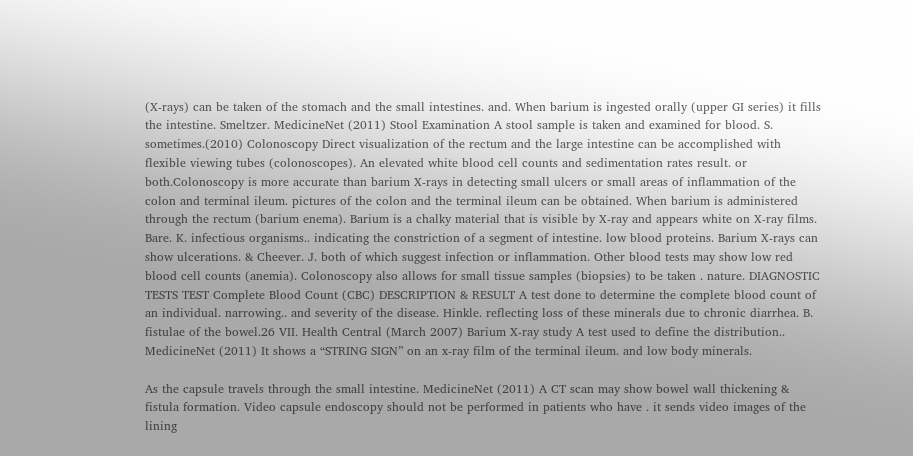(X-rays) can be taken of the stomach and the small intestines. and. When barium is ingested orally (upper GI series) it fills the intestine. Smeltzer. MedicineNet (2011) Stool Examination A stool sample is taken and examined for blood. S. sometimes.(2010) Colonoscopy Direct visualization of the rectum and the large intestine can be accomplished with flexible viewing tubes (colonoscopes). An elevated white blood cell counts and sedimentation rates result. or both.Colonoscopy is more accurate than barium X-rays in detecting small ulcers or small areas of inflammation of the colon and terminal ileum. pictures of the colon and the terminal ileum can be obtained. When barium is administered through the rectum (barium enema). Barium is a chalky material that is visible by X-ray and appears white on X-ray films. Bare. K. infectious organisms.. indicating the constriction of a segment of intestine. low blood proteins. Barium X-rays can show ulcerations. & Cheever. J. both of which suggest infection or inflammation. Other blood tests may show low red blood cell counts (anemia). Colonoscopy also allows for small tissue samples (biopsies) to be taken . nature. DIAGNOSTIC TESTS TEST Complete Blood Count (CBC) DESCRIPTION & RESULT A test done to determine the complete blood count of an individual. narrowing.. and severity of the disease. Hinkle. reflecting loss of these minerals due to chronic diarrhea. B. fistulae of the bowel.26 VII. Health Central (March 2007) Barium X-ray study A test used to define the distribution.. MedicineNet (2011) It shows a “STRING SIGN” on an x-ray film of the terminal ileum. and low body minerals.

As the capsule travels through the small intestine. MedicineNet (2011) A CT scan may show bowel wall thickening & fistula formation. Video capsule endoscopy should not be performed in patients who have . it sends video images of the lining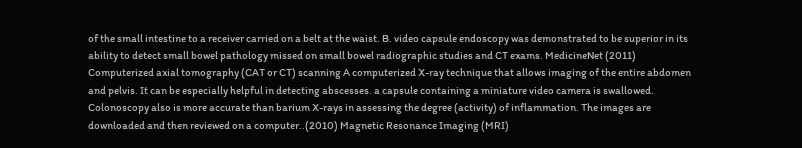of the small intestine to a receiver carried on a belt at the waist. B. video capsule endoscopy was demonstrated to be superior in its ability to detect small bowel pathology missed on small bowel radiographic studies and CT exams. MedicineNet (2011) Computerized axial tomography (CAT or CT) scanning A computerized X-ray technique that allows imaging of the entire abdomen and pelvis. It can be especially helpful in detecting abscesses. a capsule containing a miniature video camera is swallowed. Colonoscopy also is more accurate than barium X-rays in assessing the degree (activity) of inflammation. The images are downloaded and then reviewed on a computer..(2010) Magnetic Resonance Imaging (MRI)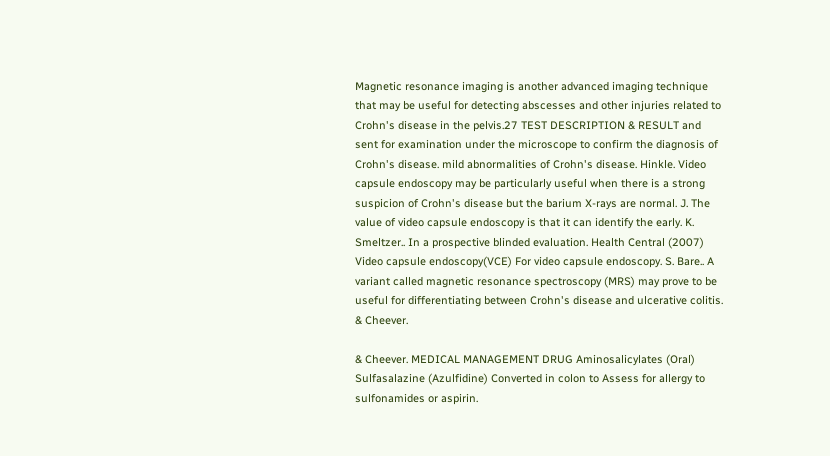Magnetic resonance imaging is another advanced imaging technique that may be useful for detecting abscesses and other injuries related to Crohn's disease in the pelvis.27 TEST DESCRIPTION & RESULT and sent for examination under the microscope to confirm the diagnosis of Crohn's disease. mild abnormalities of Crohn's disease. Hinkle. Video capsule endoscopy may be particularly useful when there is a strong suspicion of Crohn's disease but the barium X-rays are normal. J. The value of video capsule endoscopy is that it can identify the early. K. Smeltzer.. In a prospective blinded evaluation. Health Central (2007) Video capsule endoscopy(VCE) For video capsule endoscopy. S. Bare.. A variant called magnetic resonance spectroscopy (MRS) may prove to be useful for differentiating between Crohn's disease and ulcerative colitis. & Cheever.

& Cheever. MEDICAL MANAGEMENT DRUG Aminosalicylates (Oral) Sulfasalazine (Azulfidine) Converted in colon to Assess for allergy to sulfonamides or aspirin.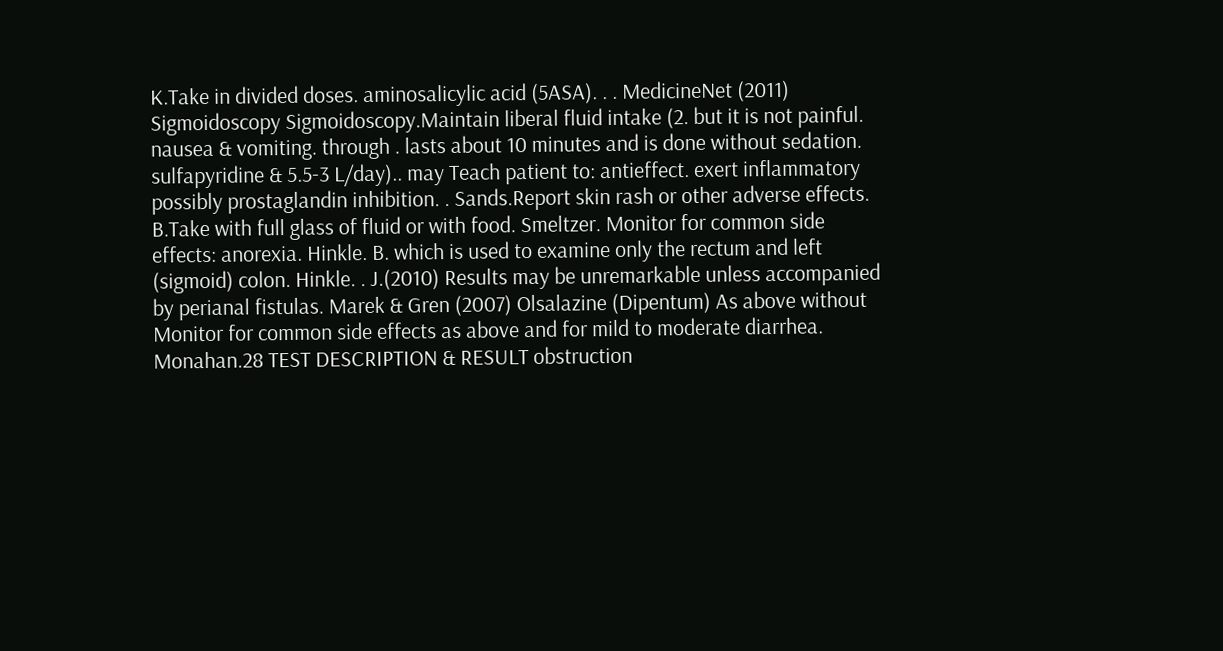K.Take in divided doses. aminosalicylic acid (5ASA). . . MedicineNet (2011) Sigmoidoscopy Sigmoidoscopy.Maintain liberal fluid intake (2. but it is not painful. nausea & vomiting. through . lasts about 10 minutes and is done without sedation. sulfapyridine & 5.5-3 L/day).. may Teach patient to: antieffect. exert inflammatory possibly prostaglandin inhibition. . Sands.Report skin rash or other adverse effects. B.Take with full glass of fluid or with food. Smeltzer. Monitor for common side effects: anorexia. Hinkle. B. which is used to examine only the rectum and left (sigmoid) colon. Hinkle. . J.(2010) Results may be unremarkable unless accompanied by perianal fistulas. Marek & Gren (2007) Olsalazine (Dipentum) As above without Monitor for common side effects as above and for mild to moderate diarrhea. Monahan.28 TEST DESCRIPTION & RESULT obstruction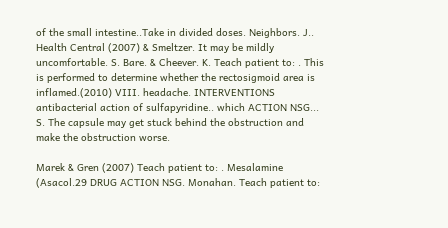of the small intestine..Take in divided doses. Neighbors. J.. Health Central (2007) & Smeltzer. It may be mildly uncomfortable. S. Bare. & Cheever. K. Teach patient to: . This is performed to determine whether the rectosigmoid area is inflamed.(2010) VIII. headache. INTERVENTIONS antibacterial action of sulfapyridine.. which ACTION NSG... S. The capsule may get stuck behind the obstruction and make the obstruction worse.

Marek & Gren (2007) Teach patient to: . Mesalamine (Asacol.29 DRUG ACTION NSG. Monahan. Teach patient to: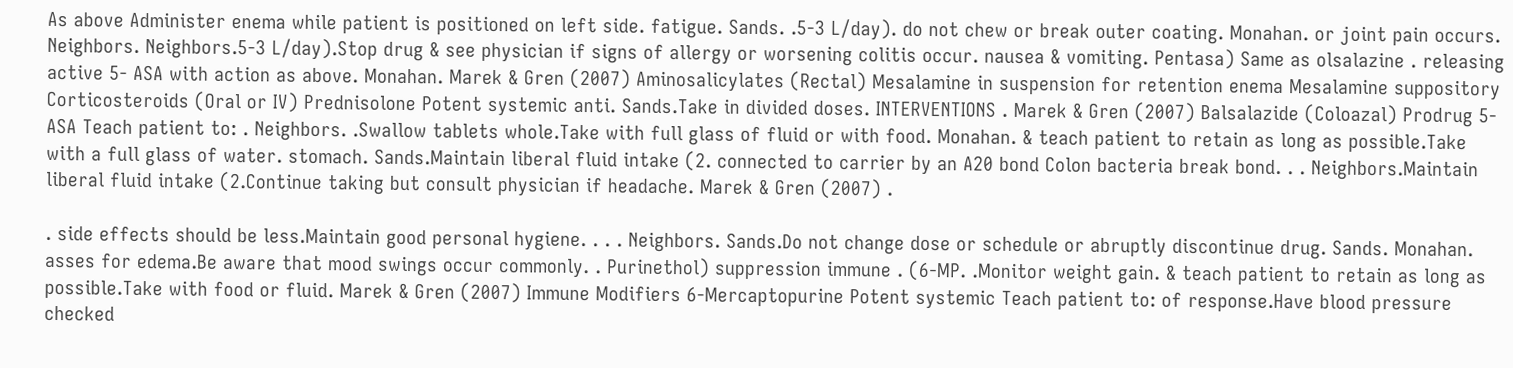As above Administer enema while patient is positioned on left side. fatigue. Sands. .5-3 L/day). do not chew or break outer coating. Monahan. or joint pain occurs. Neighbors. Neighbors.5-3 L/day).Stop drug & see physician if signs of allergy or worsening colitis occur. nausea & vomiting. Pentasa) Same as olsalazine . releasing active 5- ASA with action as above. Monahan. Marek & Gren (2007) Aminosalicylates (Rectal) Mesalamine in suspension for retention enema Mesalamine suppository Corticosteroids (Oral or IV) Prednisolone Potent systemic anti. Sands.Take in divided doses. INTERVENTIONS . Marek & Gren (2007) Balsalazide (Coloazal) Prodrug 5-ASA Teach patient to: . Neighbors. .Swallow tablets whole.Take with full glass of fluid or with food. Monahan. & teach patient to retain as long as possible.Take with a full glass of water. stomach. Sands.Maintain liberal fluid intake (2. connected to carrier by an A20 bond Colon bacteria break bond. . . Neighbors.Maintain liberal fluid intake (2.Continue taking but consult physician if headache. Marek & Gren (2007) .

. side effects should be less.Maintain good personal hygiene. . . . Neighbors. Sands.Do not change dose or schedule or abruptly discontinue drug. Sands. Monahan. asses for edema.Be aware that mood swings occur commonly. . Purinethol) suppression immune . (6-MP. .Monitor weight gain. & teach patient to retain as long as possible.Take with food or fluid. Marek & Gren (2007) Immune Modifiers 6-Mercaptopurine Potent systemic Teach patient to: of response.Have blood pressure checked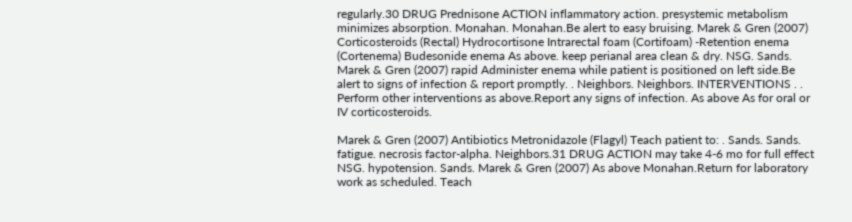regularly.30 DRUG Prednisone ACTION inflammatory action. presystemic metabolism minimizes absorption. Monahan. Monahan.Be alert to easy bruising. Marek & Gren (2007) Corticosteroids (Rectal) Hydrocortisone Intrarectal foam (Cortifoam) -Retention enema (Cortenema) Budesonide enema As above. keep perianal area clean & dry. NSG. Sands. Marek & Gren (2007) rapid Administer enema while patient is positioned on left side.Be alert to signs of infection & report promptly. . Neighbors. Neighbors. INTERVENTIONS . . Perform other interventions as above.Report any signs of infection. As above As for oral or IV corticosteroids.

Marek & Gren (2007) Antibiotics Metronidazole (Flagyl) Teach patient to: . Sands. Sands. fatigue. necrosis factor-alpha. Neighbors.31 DRUG ACTION may take 4-6 mo for full effect NSG. hypotension. Sands. Marek & Gren (2007) As above Monahan.Return for laboratory work as scheduled. Teach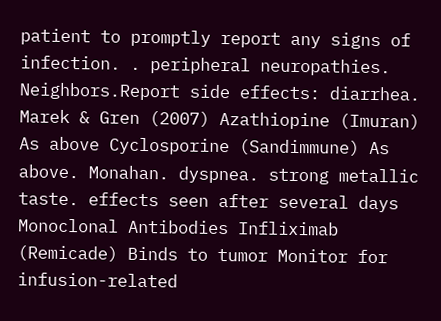patient to promptly report any signs of infection. . peripheral neuropathies. Neighbors.Report side effects: diarrhea. Marek & Gren (2007) Azathiopine (Imuran) As above Cyclosporine (Sandimmune) As above. Monahan. dyspnea. strong metallic taste. effects seen after several days Monoclonal Antibodies Infliximab (Remicade) Binds to tumor Monitor for infusion-related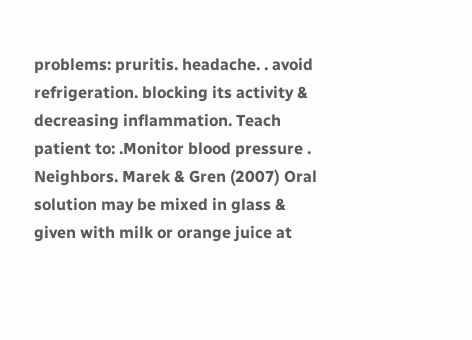problems: pruritis. headache. . avoid refrigeration. blocking its activity & decreasing inflammation. Teach patient to: .Monitor blood pressure . Neighbors. Marek & Gren (2007) Oral solution may be mixed in glass & given with milk or orange juice at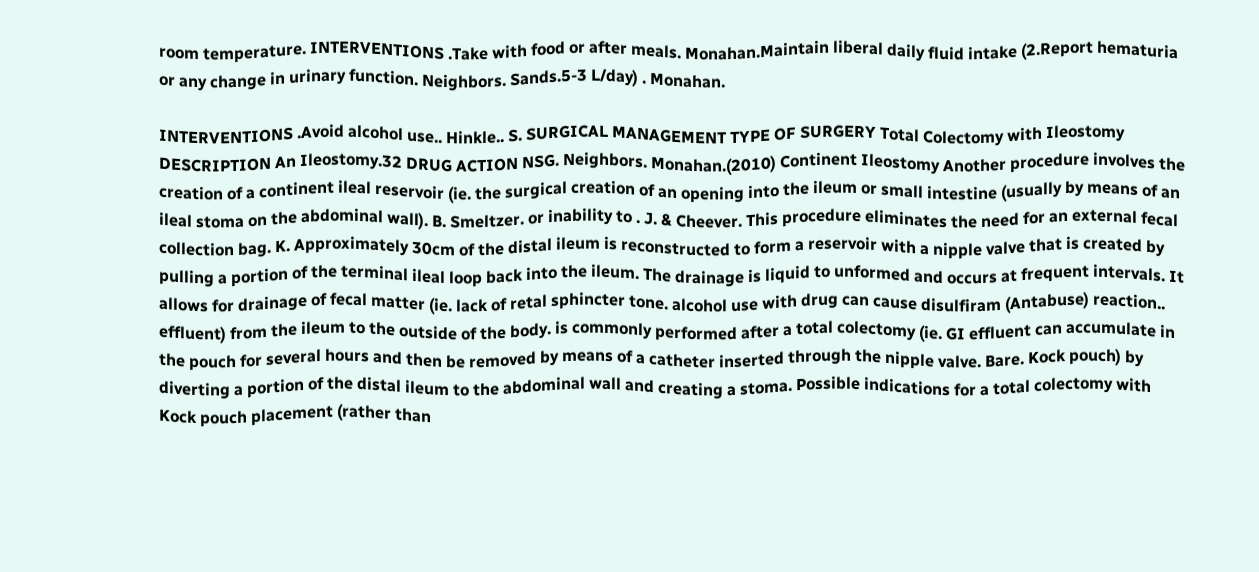room temperature. INTERVENTIONS .Take with food or after meals. Monahan.Maintain liberal daily fluid intake (2.Report hematuria or any change in urinary function. Neighbors. Sands.5-3 L/day) . Monahan.

INTERVENTIONS .Avoid alcohol use.. Hinkle.. S. SURGICAL MANAGEMENT TYPE OF SURGERY Total Colectomy with Ileostomy DESCRIPTION An Ileostomy.32 DRUG ACTION NSG. Neighbors. Monahan.(2010) Continent Ileostomy Another procedure involves the creation of a continent ileal reservoir (ie. the surgical creation of an opening into the ileum or small intestine (usually by means of an ileal stoma on the abdominal wall). B. Smeltzer. or inability to . J. & Cheever. This procedure eliminates the need for an external fecal collection bag. K. Approximately 30cm of the distal ileum is reconstructed to form a reservoir with a nipple valve that is created by pulling a portion of the terminal ileal loop back into the ileum. The drainage is liquid to unformed and occurs at frequent intervals. It allows for drainage of fecal matter (ie. lack of retal sphincter tone. alcohol use with drug can cause disulfiram (Antabuse) reaction.. effluent) from the ileum to the outside of the body. is commonly performed after a total colectomy (ie. GI effluent can accumulate in the pouch for several hours and then be removed by means of a catheter inserted through the nipple valve. Bare. Kock pouch) by diverting a portion of the distal ileum to the abdominal wall and creating a stoma. Possible indications for a total colectomy with Kock pouch placement (rather than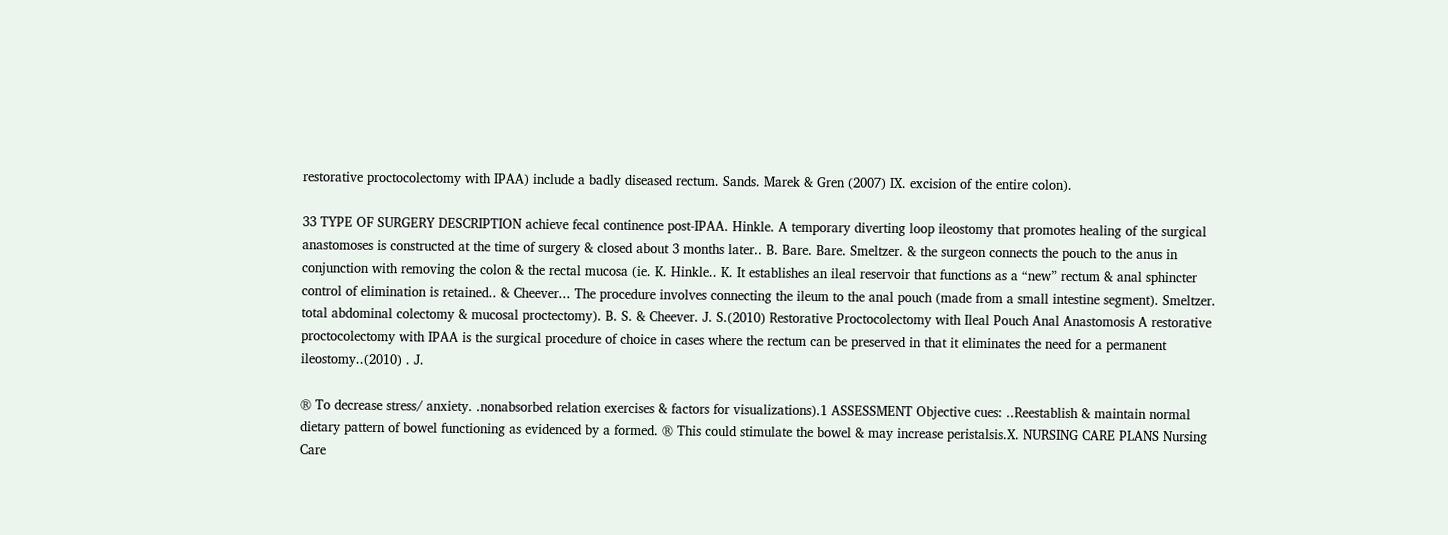restorative proctocolectomy with IPAA) include a badly diseased rectum. Sands. Marek & Gren (2007) IX. excision of the entire colon).

33 TYPE OF SURGERY DESCRIPTION achieve fecal continence post-IPAA. Hinkle. A temporary diverting loop ileostomy that promotes healing of the surgical anastomoses is constructed at the time of surgery & closed about 3 months later.. B. Bare. Bare. Smeltzer. & the surgeon connects the pouch to the anus in conjunction with removing the colon & the rectal mucosa (ie. K. Hinkle.. K. It establishes an ileal reservoir that functions as a “new” rectum & anal sphincter control of elimination is retained.. & Cheever... The procedure involves connecting the ileum to the anal pouch (made from a small intestine segment). Smeltzer. total abdominal colectomy & mucosal proctectomy). B. S. & Cheever. J. S.(2010) Restorative Proctocolectomy with Ileal Pouch Anal Anastomosis A restorative proctocolectomy with IPAA is the surgical procedure of choice in cases where the rectum can be preserved in that it eliminates the need for a permanent ileostomy..(2010) . J.

® To decrease stress/ anxiety. .nonabsorbed relation exercises & factors for visualizations).1 ASSESSMENT Objective cues: ..Reestablish & maintain normal dietary pattern of bowel functioning as evidenced by a formed. ® This could stimulate the bowel & may increase peristalsis.X. NURSING CARE PLANS Nursing Care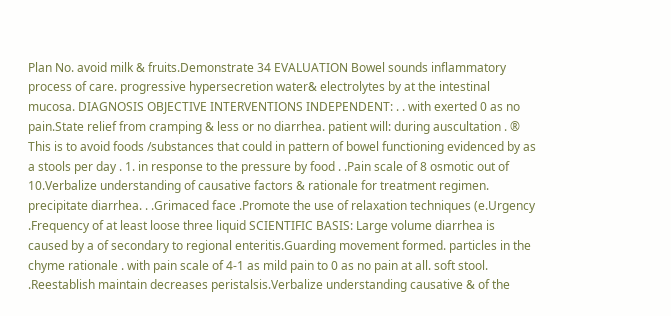Plan No. avoid milk & fruits.Demonstrate 34 EVALUATION Bowel sounds inflammatory process of care. progressive hypersecretion water& electrolytes by at the intestinal mucosa. DIAGNOSIS OBJECTIVE INTERVENTIONS INDEPENDENT: . . with exerted 0 as no pain.State relief from cramping & less or no diarrhea. patient will: during auscultation . ® This is to avoid foods /substances that could in pattern of bowel functioning evidenced by as a stools per day . 1. in response to the pressure by food . .Pain scale of 8 osmotic out of 10.Verbalize understanding of causative factors & rationale for treatment regimen. precipitate diarrhea. . .Grimaced face .Promote the use of relaxation techniques (e.Urgency .Frequency of at least loose three liquid SCIENTIFIC BASIS: Large volume diarrhea is caused by a of secondary to regional enteritis.Guarding movement formed. particles in the chyme rationale . with pain scale of 4-1 as mild pain to 0 as no pain at all. soft stool. .Reestablish maintain decreases peristalsis.Verbalize understanding causative & of the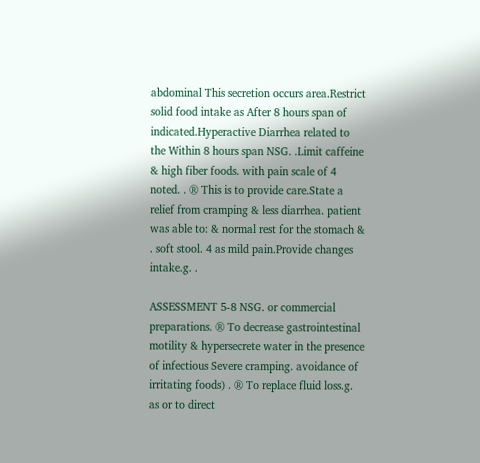abdominal This secretion occurs area.Restrict solid food intake as After 8 hours span of indicated.Hyperactive Diarrhea related to the Within 8 hours span NSG. .Limit caffeine & high fiber foods. with pain scale of 4 noted. . ® This is to provide care.State a relief from cramping & less diarrhea. patient was able to: & normal rest for the stomach & . soft stool. 4 as mild pain.Provide changes intake.g. .

ASSESSMENT 5-8 NSG. or commercial preparations. ® To decrease gastrointestinal motility & hypersecrete water in the presence of infectious Severe cramping. avoidance of irritating foods) . ® To replace fluid loss.g. as or to direct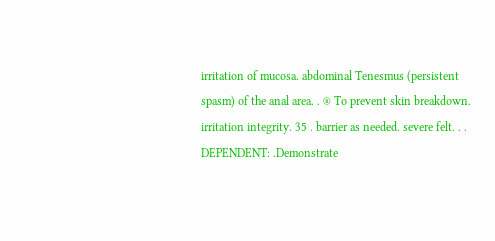irritation of mucosa. abdominal Tenesmus (persistent spasm) of the anal area. . ® To prevent skin breakdown. irritation integrity. 35 . barrier as needed. severe felt. . . DEPENDENT: .Demonstrate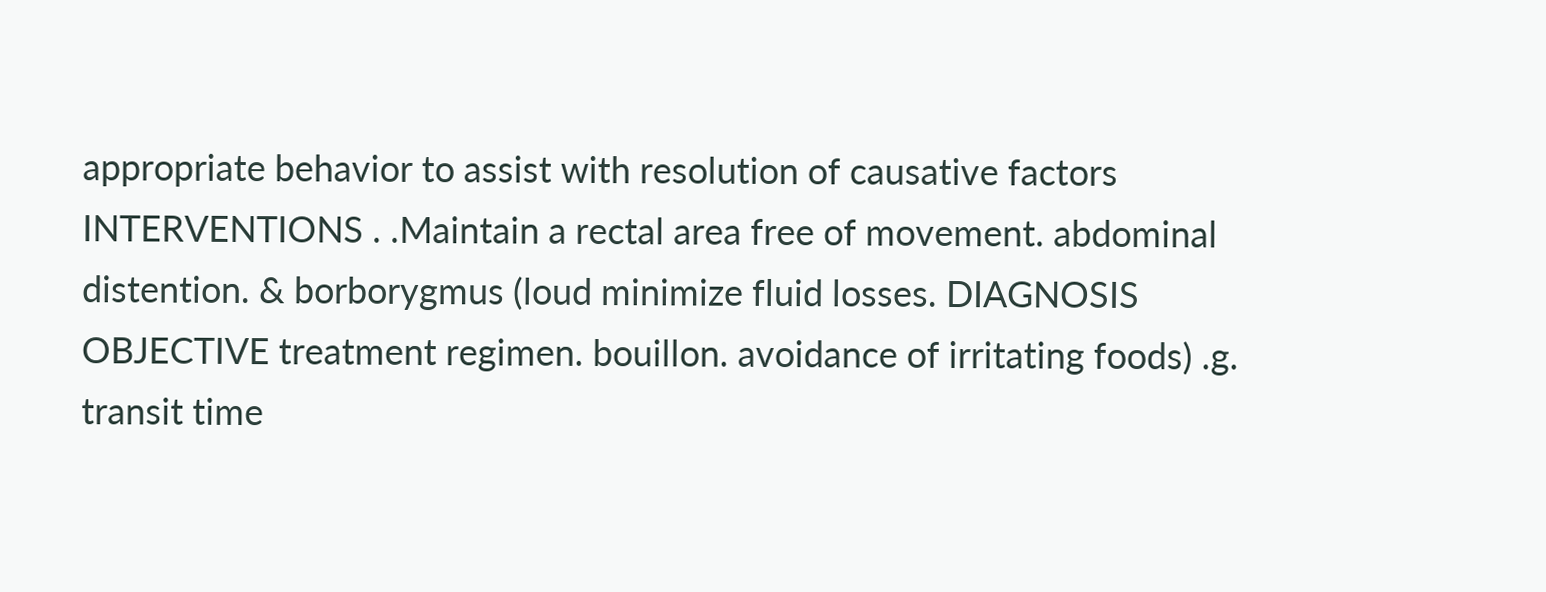appropriate behavior to assist with resolution of causative factors INTERVENTIONS . .Maintain a rectal area free of movement. abdominal distention. & borborygmus (loud minimize fluid losses. DIAGNOSIS OBJECTIVE treatment regimen. bouillon. avoidance of irritating foods) .g. transit time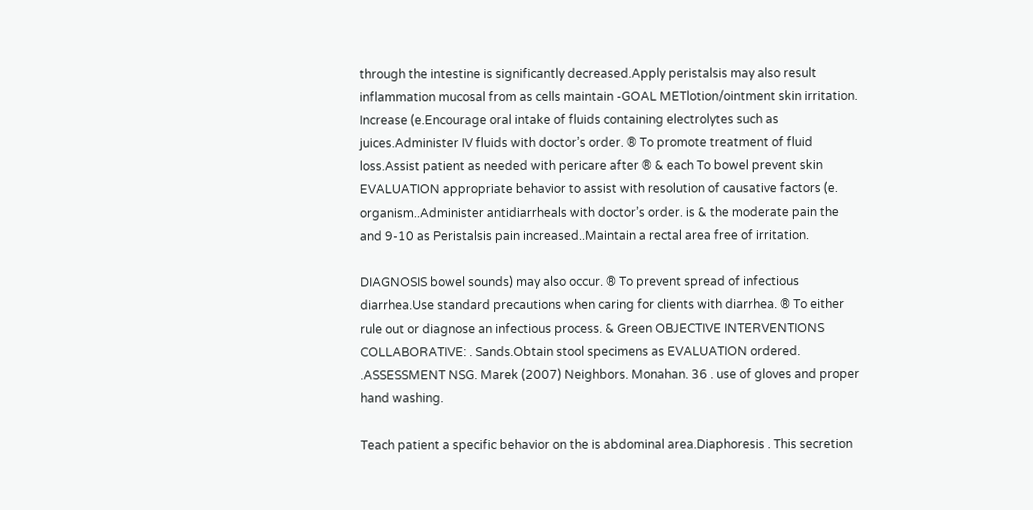through the intestine is significantly decreased.Apply peristalsis may also result inflammation mucosal from as cells maintain -GOAL METlotion/ointment skin irritation. Increase (e.Encourage oral intake of fluids containing electrolytes such as juices.Administer IV fluids with doctor’s order. ® To promote treatment of fluid loss.Assist patient as needed with pericare after ® & each To bowel prevent skin EVALUATION appropriate behavior to assist with resolution of causative factors (e. organism..Administer antidiarrheals with doctor’s order. is & the moderate pain the and 9-10 as Peristalsis pain increased..Maintain a rectal area free of irritation.

DIAGNOSIS bowel sounds) may also occur. ® To prevent spread of infectious diarrhea.Use standard precautions when caring for clients with diarrhea. ® To either rule out or diagnose an infectious process. & Green OBJECTIVE INTERVENTIONS COLLABORATIVE: . Sands.Obtain stool specimens as EVALUATION ordered. .ASSESSMENT NSG. Marek (2007) Neighbors. Monahan. 36 . use of gloves and proper hand washing.

Teach patient a specific behavior on the is abdominal area.Diaphoresis . This secretion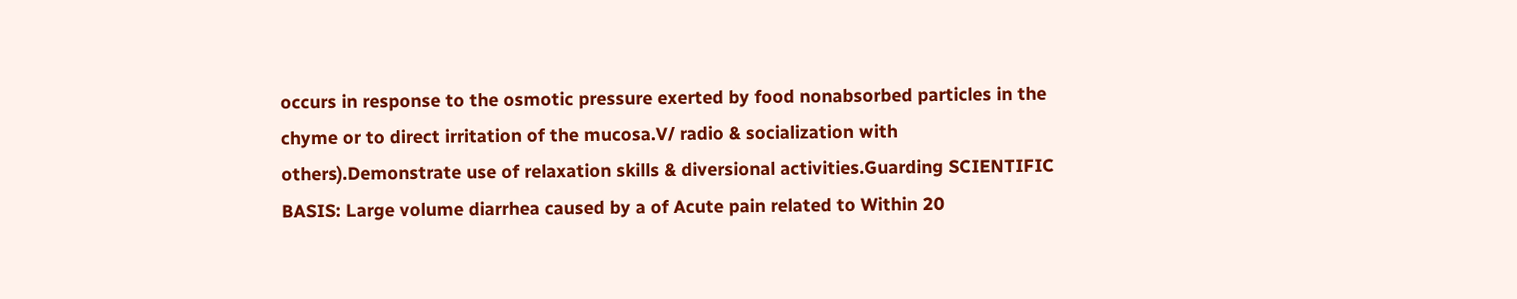occurs in response to the osmotic pressure exerted by food nonabsorbed particles in the chyme or to direct irritation of the mucosa.V/ radio & socialization with others).Demonstrate use of relaxation skills & diversional activities.Guarding SCIENTIFIC BASIS: Large volume diarrhea caused by a of Acute pain related to Within 20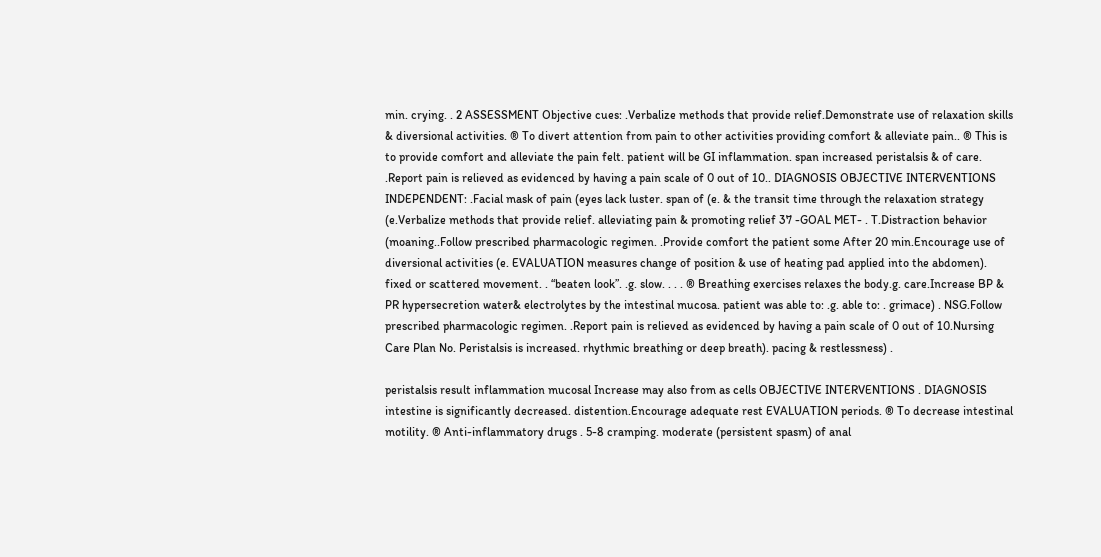min. crying. . 2 ASSESSMENT Objective cues: .Verbalize methods that provide relief.Demonstrate use of relaxation skills & diversional activities. ® To divert attention from pain to other activities providing comfort & alleviate pain.. ® This is to provide comfort and alleviate the pain felt. patient will be GI inflammation. span increased peristalsis & of care. .Report pain is relieved as evidenced by having a pain scale of 0 out of 10.. DIAGNOSIS OBJECTIVE INTERVENTIONS INDEPENDENT: .Facial mask of pain (eyes lack luster. span of (e. & the transit time through the relaxation strategy (e.Verbalize methods that provide relief. alleviating pain & promoting relief 37 -GOAL MET- . T.Distraction behavior (moaning..Follow prescribed pharmacologic regimen. .Provide comfort the patient some After 20 min.Encourage use of diversional activities (e. EVALUATION measures change of position & use of heating pad applied into the abdomen). fixed or scattered movement. . “beaten look”. .g. slow. . . . ® Breathing exercises relaxes the body.g. care.Increase BP & PR hypersecretion water& electrolytes by the intestinal mucosa. patient was able to: .g. able to: . grimace) . NSG.Follow prescribed pharmacologic regimen. .Report pain is relieved as evidenced by having a pain scale of 0 out of 10.Nursing Care Plan No. Peristalsis is increased. rhythmic breathing or deep breath). pacing & restlessness) .

peristalsis result inflammation mucosal Increase may also from as cells OBJECTIVE INTERVENTIONS . DIAGNOSIS intestine is significantly decreased. distention.Encourage adequate rest EVALUATION periods. ® To decrease intestinal motility. ® Anti-inflammatory drugs . 5-8 cramping. moderate (persistent spasm) of anal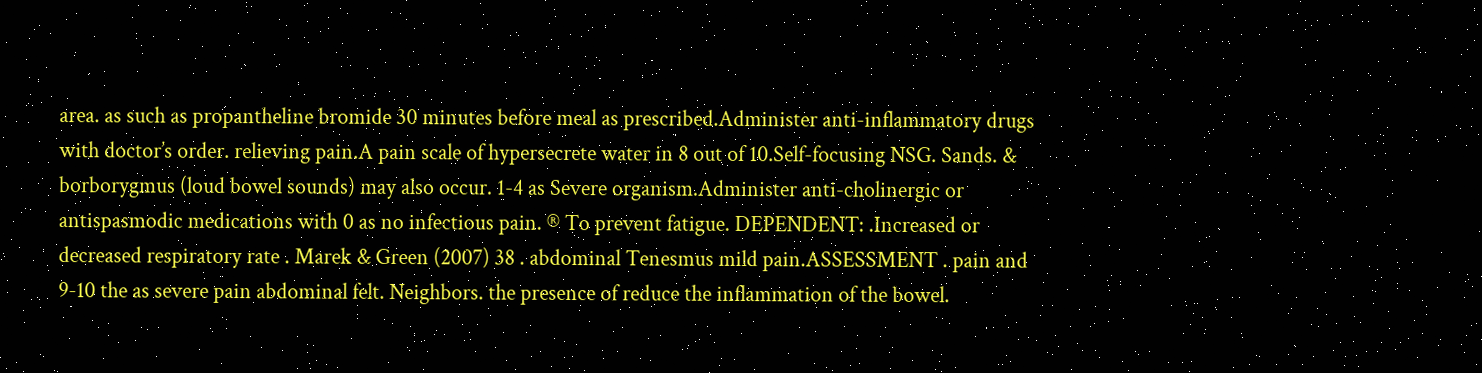area. as such as propantheline bromide 30 minutes before meal as prescribed.Administer anti-inflammatory drugs with doctor’s order. relieving pain.A pain scale of hypersecrete water in 8 out of 10.Self-focusing NSG. Sands. & borborygmus (loud bowel sounds) may also occur. 1-4 as Severe organism.Administer anti-cholinergic or antispasmodic medications with 0 as no infectious pain. ® To prevent fatigue. DEPENDENT: .Increased or decreased respiratory rate . Marek & Green (2007) 38 . abdominal Tenesmus mild pain.ASSESSMENT . pain and 9-10 the as severe pain abdominal felt. Neighbors. the presence of reduce the inflammation of the bowel.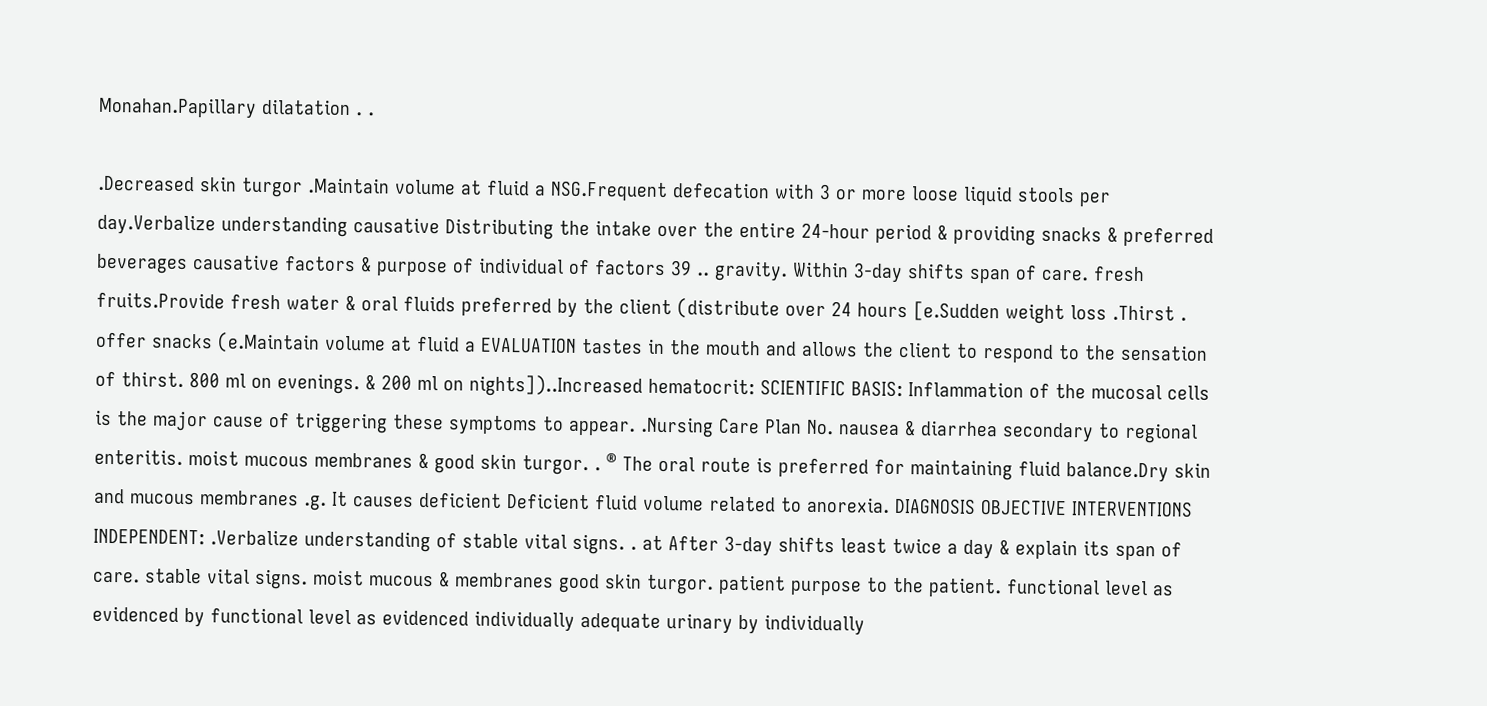Monahan.Papillary dilatation . .

.Decreased skin turgor .Maintain volume at fluid a NSG.Frequent defecation with 3 or more loose liquid stools per day.Verbalize understanding causative Distributing the intake over the entire 24-hour period & providing snacks & preferred beverages causative factors & purpose of individual of factors 39 .. gravity. Within 3-day shifts span of care. fresh fruits.Provide fresh water & oral fluids preferred by the client (distribute over 24 hours [e.Sudden weight loss .Thirst . offer snacks (e.Maintain volume at fluid a EVALUATION tastes in the mouth and allows the client to respond to the sensation of thirst. 800 ml on evenings. & 200 ml on nights])..Increased hematocrit: SCIENTIFIC BASIS: Inflammation of the mucosal cells is the major cause of triggering these symptoms to appear. .Nursing Care Plan No. nausea & diarrhea secondary to regional enteritis. moist mucous membranes & good skin turgor. . ® The oral route is preferred for maintaining fluid balance.Dry skin and mucous membranes .g. It causes deficient Deficient fluid volume related to anorexia. DIAGNOSIS OBJECTIVE INTERVENTIONS INDEPENDENT: .Verbalize understanding of stable vital signs. . at After 3-day shifts least twice a day & explain its span of care. stable vital signs. moist mucous & membranes good skin turgor. patient purpose to the patient. functional level as evidenced by functional level as evidenced individually adequate urinary by individually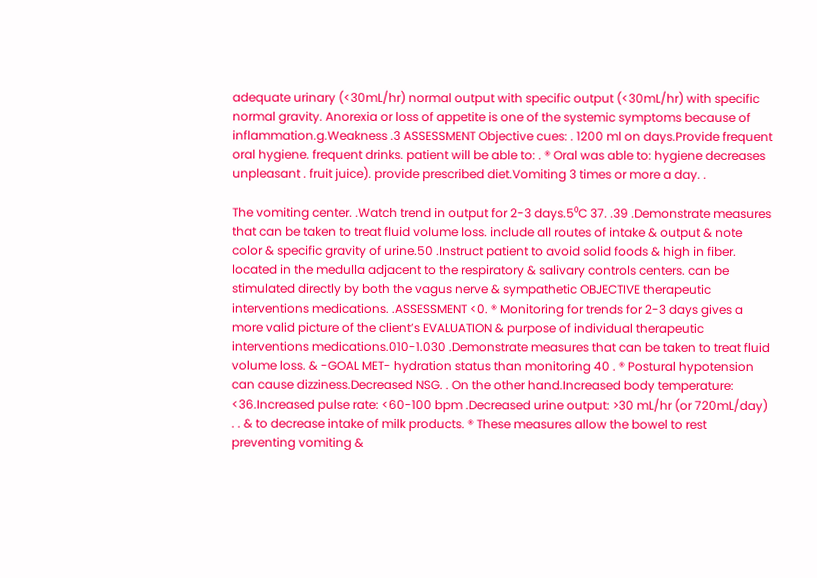adequate urinary (<30mL/hr) normal output with specific output (<30mL/hr) with specific normal gravity. Anorexia or loss of appetite is one of the systemic symptoms because of inflammation.g.Weakness .3 ASSESSMENT Objective cues: . 1200 ml on days.Provide frequent oral hygiene. frequent drinks. patient will be able to: . ® Oral was able to: hygiene decreases unpleasant . fruit juice). provide prescribed diet.Vomiting 3 times or more a day. .

The vomiting center. .Watch trend in output for 2-3 days.5⁰C 37. .39 .Demonstrate measures that can be taken to treat fluid volume loss. include all routes of intake & output & note color & specific gravity of urine.50 .Instruct patient to avoid solid foods & high in fiber. located in the medulla adjacent to the respiratory & salivary controls centers. can be stimulated directly by both the vagus nerve & sympathetic OBJECTIVE therapeutic interventions medications. .ASSESSMENT <0. ® Monitoring for trends for 2-3 days gives a more valid picture of the client’s EVALUATION & purpose of individual therapeutic interventions medications.010-1.030 .Demonstrate measures that can be taken to treat fluid volume loss. & -GOAL MET- hydration status than monitoring 40 . ® Postural hypotension can cause dizziness.Decreased NSG. . On the other hand.Increased body temperature: <36.Increased pulse rate: <60-100 bpm .Decreased urine output: >30 mL/hr (or 720mL/day) . . & to decrease intake of milk products. ® These measures allow the bowel to rest preventing vomiting &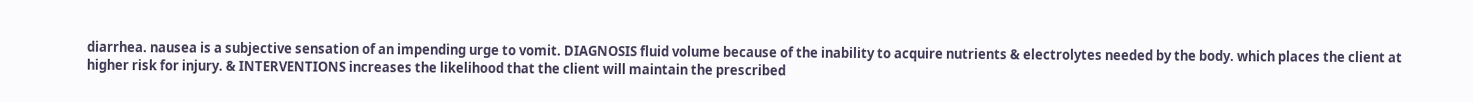diarrhea. nausea is a subjective sensation of an impending urge to vomit. DIAGNOSIS fluid volume because of the inability to acquire nutrients & electrolytes needed by the body. which places the client at higher risk for injury. & INTERVENTIONS increases the likelihood that the client will maintain the prescribed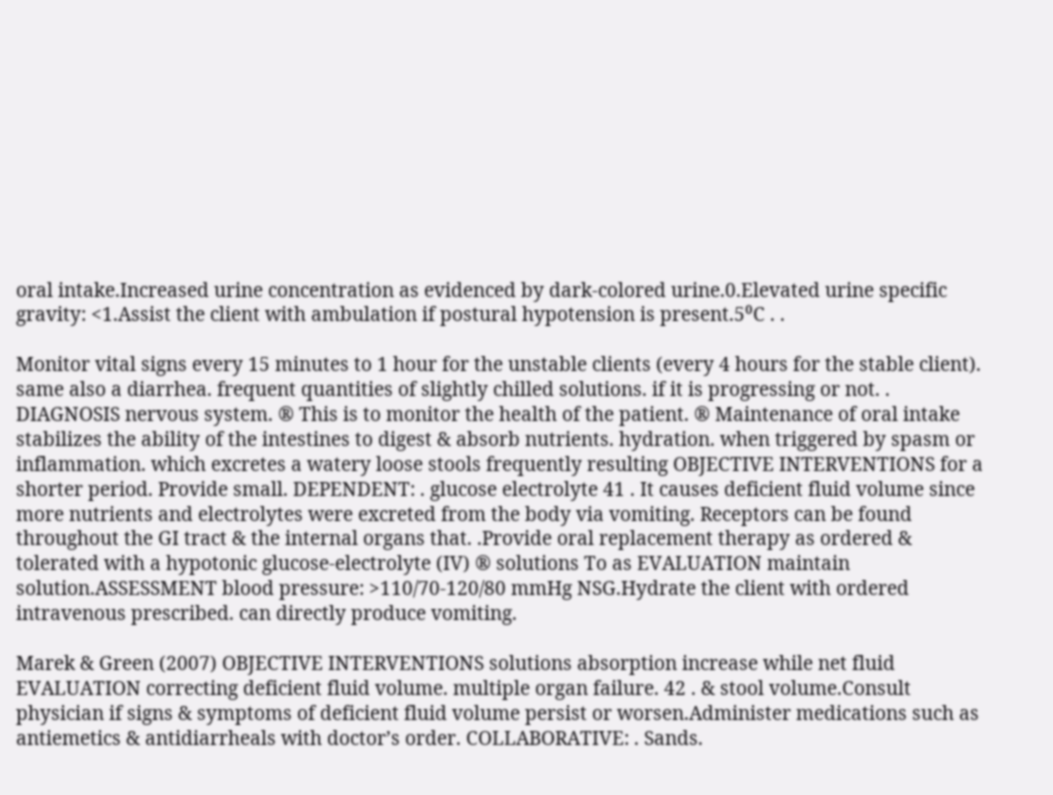oral intake.Increased urine concentration as evidenced by dark-colored urine.0.Elevated urine specific gravity: <1.Assist the client with ambulation if postural hypotension is present.5⁰C . .

Monitor vital signs every 15 minutes to 1 hour for the unstable clients (every 4 hours for the stable client). same also a diarrhea. frequent quantities of slightly chilled solutions. if it is progressing or not. . DIAGNOSIS nervous system. ® This is to monitor the health of the patient. ® Maintenance of oral intake stabilizes the ability of the intestines to digest & absorb nutrients. hydration. when triggered by spasm or inflammation. which excretes a watery loose stools frequently resulting OBJECTIVE INTERVENTIONS for a shorter period. Provide small. DEPENDENT: . glucose electrolyte 41 . It causes deficient fluid volume since more nutrients and electrolytes were excreted from the body via vomiting. Receptors can be found throughout the GI tract & the internal organs that. .Provide oral replacement therapy as ordered & tolerated with a hypotonic glucose-electrolyte (IV) ® solutions To as EVALUATION maintain solution.ASSESSMENT blood pressure: >110/70-120/80 mmHg NSG.Hydrate the client with ordered intravenous prescribed. can directly produce vomiting.

Marek & Green (2007) OBJECTIVE INTERVENTIONS solutions absorption increase while net fluid EVALUATION correcting deficient fluid volume. multiple organ failure. 42 . & stool volume.Consult physician if signs & symptoms of deficient fluid volume persist or worsen.Administer medications such as antiemetics & antidiarrheals with doctor’s order. COLLABORATIVE: . Sands.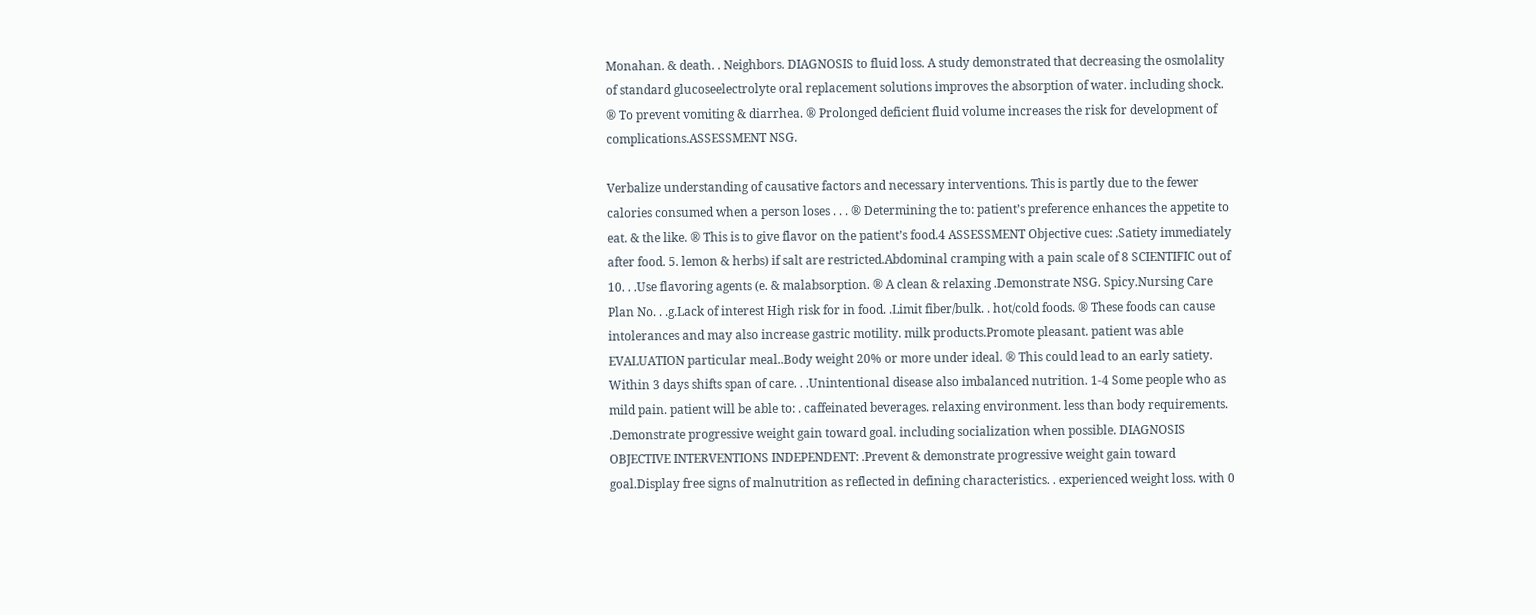Monahan. & death. . Neighbors. DIAGNOSIS to fluid loss. A study demonstrated that decreasing the osmolality of standard glucoseelectrolyte oral replacement solutions improves the absorption of water. including shock. ® To prevent vomiting & diarrhea. ® Prolonged deficient fluid volume increases the risk for development of complications.ASSESSMENT NSG.

Verbalize understanding of causative factors and necessary interventions. This is partly due to the fewer calories consumed when a person loses . . . ® Determining the to: patient’s preference enhances the appetite to eat. & the like. ® This is to give flavor on the patient’s food.4 ASSESSMENT Objective cues: .Satiety immediately after food. 5. lemon & herbs) if salt are restricted.Abdominal cramping with a pain scale of 8 SCIENTIFIC out of 10. . .Use flavoring agents (e. & malabsorption. ® A clean & relaxing .Demonstrate NSG. Spicy.Nursing Care Plan No. . .g.Lack of interest High risk for in food. .Limit fiber/bulk. . hot/cold foods. ® These foods can cause intolerances and may also increase gastric motility. milk products.Promote pleasant. patient was able EVALUATION particular meal..Body weight 20% or more under ideal. ® This could lead to an early satiety. Within 3 days shifts span of care. . .Unintentional disease also imbalanced nutrition. 1-4 Some people who as mild pain. patient will be able to: . caffeinated beverages. relaxing environment. less than body requirements. .Demonstrate progressive weight gain toward goal. including socialization when possible. DIAGNOSIS OBJECTIVE INTERVENTIONS INDEPENDENT: .Prevent & demonstrate progressive weight gain toward goal.Display free signs of malnutrition as reflected in defining characteristics. . experienced weight loss. with 0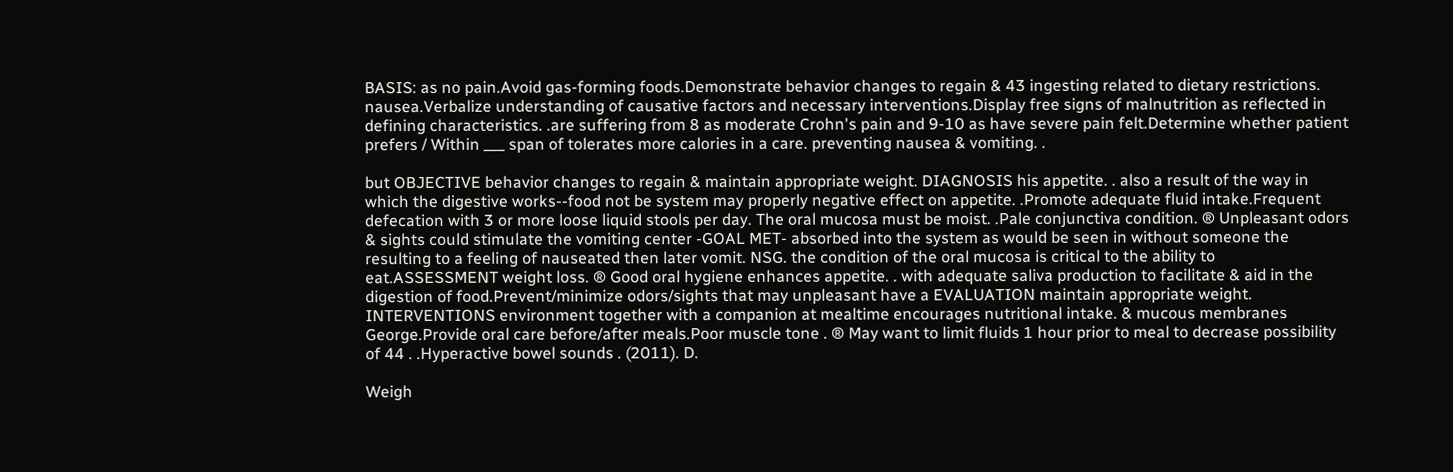BASIS: as no pain.Avoid gas-forming foods.Demonstrate behavior changes to regain & 43 ingesting related to dietary restrictions. nausea.Verbalize understanding of causative factors and necessary interventions.Display free signs of malnutrition as reflected in defining characteristics. .are suffering from 8 as moderate Crohn's pain and 9-10 as have severe pain felt.Determine whether patient prefers / Within ___ span of tolerates more calories in a care. preventing nausea & vomiting. .

but OBJECTIVE behavior changes to regain & maintain appropriate weight. DIAGNOSIS his appetite. . also a result of the way in which the digestive works--food not be system may properly negative effect on appetite. .Promote adequate fluid intake.Frequent defecation with 3 or more loose liquid stools per day. The oral mucosa must be moist. .Pale conjunctiva condition. ® Unpleasant odors & sights could stimulate the vomiting center -GOAL MET- absorbed into the system as would be seen in without someone the resulting to a feeling of nauseated then later vomit. NSG. the condition of the oral mucosa is critical to the ability to eat.ASSESSMENT weight loss. ® Good oral hygiene enhances appetite. . with adequate saliva production to facilitate & aid in the digestion of food.Prevent/minimize odors/sights that may unpleasant have a EVALUATION maintain appropriate weight. INTERVENTIONS environment together with a companion at mealtime encourages nutritional intake. & mucous membranes George.Provide oral care before/after meals.Poor muscle tone . ® May want to limit fluids 1 hour prior to meal to decrease possibility of 44 . .Hyperactive bowel sounds . (2011). D.

Weigh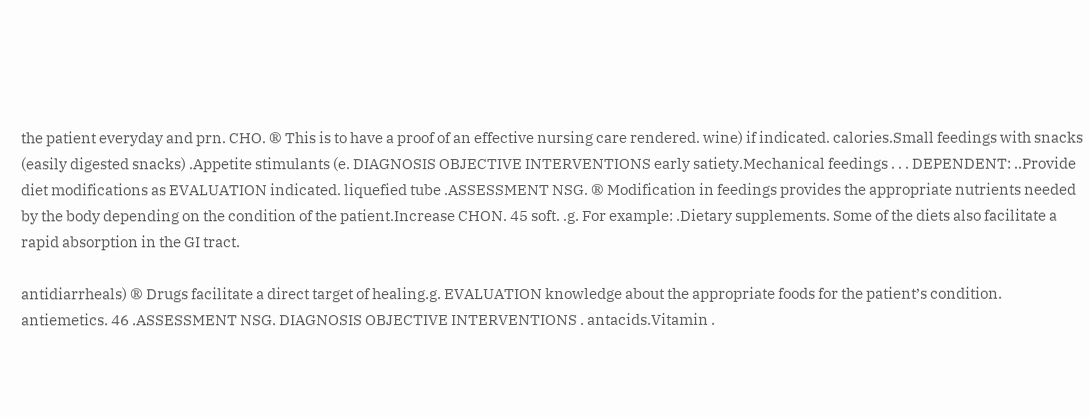the patient everyday and prn. CHO. ® This is to have a proof of an effective nursing care rendered. wine) if indicated. calories.Small feedings with snacks (easily digested snacks) .Appetite stimulants (e. DIAGNOSIS OBJECTIVE INTERVENTIONS early satiety.Mechanical feedings . . . DEPENDENT: ..Provide diet modifications as EVALUATION indicated. liquefied tube .ASSESSMENT NSG. ® Modification in feedings provides the appropriate nutrients needed by the body depending on the condition of the patient.Increase CHON. 45 soft. .g. For example: .Dietary supplements. Some of the diets also facilitate a rapid absorption in the GI tract.

antidiarrheals) ® Drugs facilitate a direct target of healing.g. EVALUATION knowledge about the appropriate foods for the patient’s condition. antiemetics. 46 .ASSESSMENT NSG. DIAGNOSIS OBJECTIVE INTERVENTIONS . antacids.Vitamin .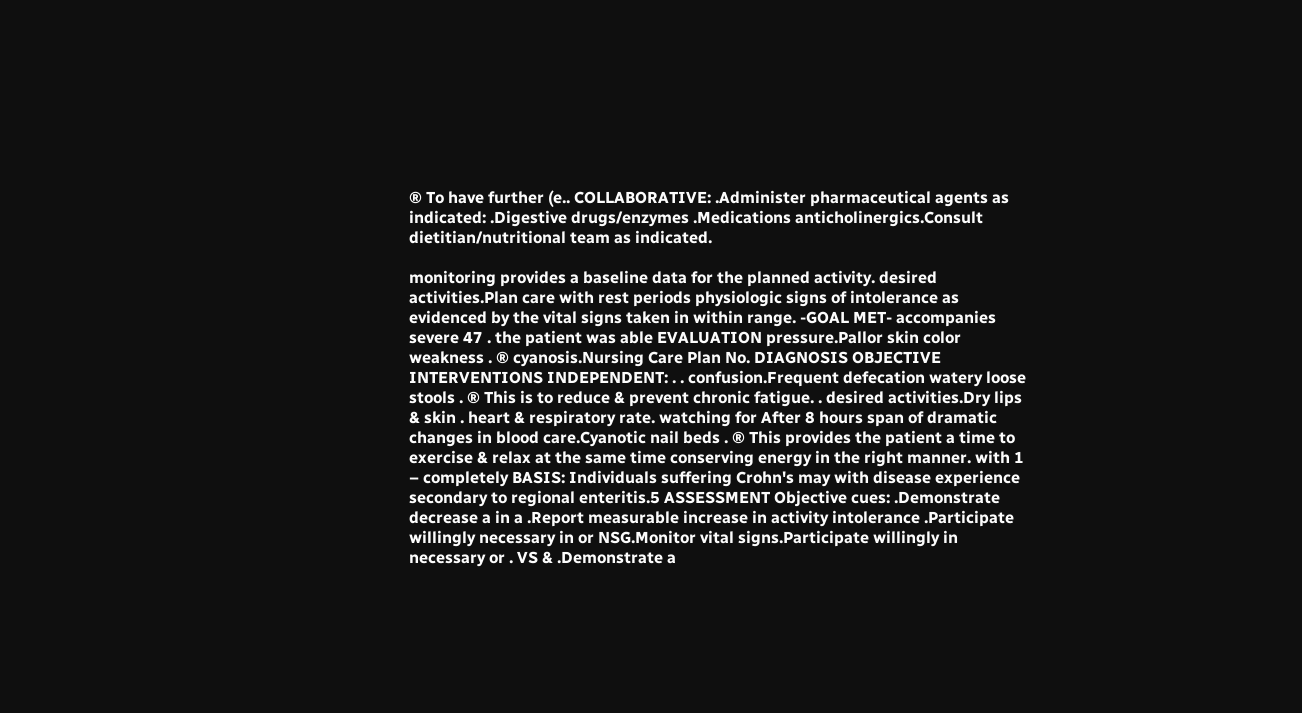® To have further (e.. COLLABORATIVE: .Administer pharmaceutical agents as indicated: .Digestive drugs/enzymes .Medications anticholinergics.Consult dietitian/nutritional team as indicated.

monitoring provides a baseline data for the planned activity. desired activities.Plan care with rest periods physiologic signs of intolerance as evidenced by the vital signs taken in within range. -GOAL MET- accompanies severe 47 . the patient was able EVALUATION pressure.Pallor skin color weakness . ® cyanosis.Nursing Care Plan No. DIAGNOSIS OBJECTIVE INTERVENTIONS INDEPENDENT: . . confusion.Frequent defecation watery loose stools . ® This is to reduce & prevent chronic fatigue. . desired activities.Dry lips & skin . heart & respiratory rate. watching for After 8 hours span of dramatic changes in blood care.Cyanotic nail beds . ® This provides the patient a time to exercise & relax at the same time conserving energy in the right manner. with 1 – completely BASIS: Individuals suffering Crohn's may with disease experience secondary to regional enteritis.5 ASSESSMENT Objective cues: .Demonstrate decrease a in a .Report measurable increase in activity intolerance .Participate willingly necessary in or NSG.Monitor vital signs.Participate willingly in necessary or . VS & .Demonstrate a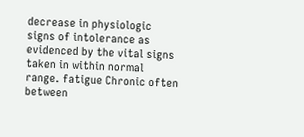decrease in physiologic signs of intolerance as evidenced by the vital signs taken in within normal range. fatigue Chronic often between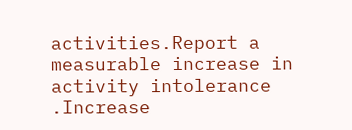activities.Report a measurable increase in activity intolerance .Increase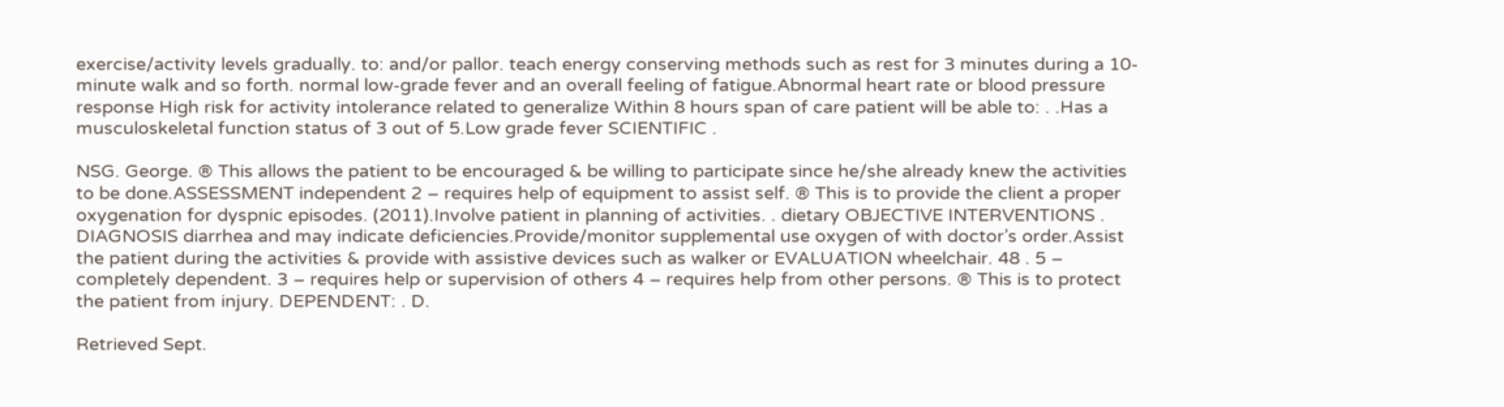exercise/activity levels gradually. to: and/or pallor. teach energy conserving methods such as rest for 3 minutes during a 10-minute walk and so forth. normal low-grade fever and an overall feeling of fatigue.Abnormal heart rate or blood pressure response High risk for activity intolerance related to generalize Within 8 hours span of care patient will be able to: . .Has a musculoskeletal function status of 3 out of 5.Low grade fever SCIENTIFIC .

NSG. George. ® This allows the patient to be encouraged & be willing to participate since he/she already knew the activities to be done.ASSESSMENT independent 2 – requires help of equipment to assist self. ® This is to provide the client a proper oxygenation for dyspnic episodes. (2011).Involve patient in planning of activities. . dietary OBJECTIVE INTERVENTIONS . DIAGNOSIS diarrhea and may indicate deficiencies.Provide/monitor supplemental use oxygen of with doctor’s order.Assist the patient during the activities & provide with assistive devices such as walker or EVALUATION wheelchair. 48 . 5 – completely dependent. 3 – requires help or supervision of others 4 – requires help from other persons. ® This is to protect the patient from injury. DEPENDENT: . D.

Retrieved Sept.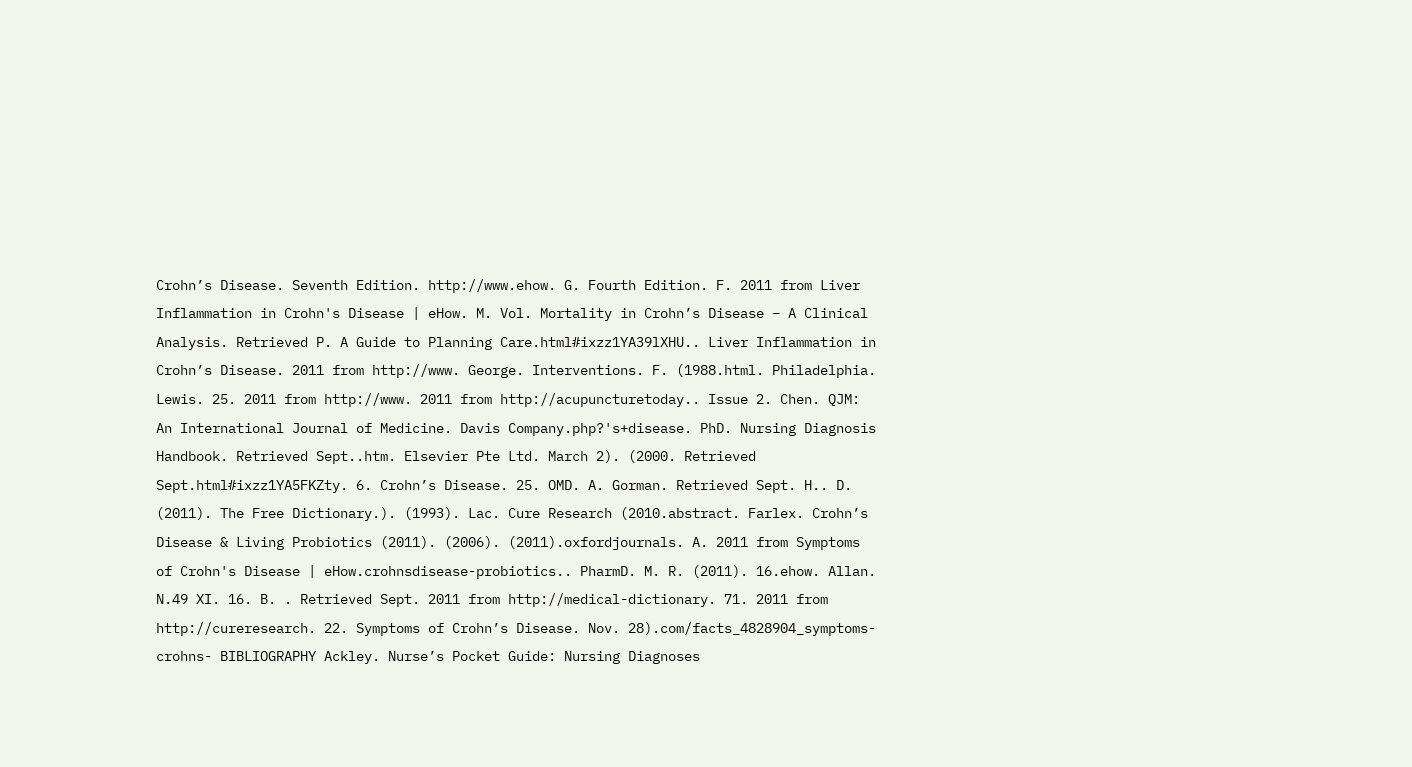Crohn’s Disease. Seventh Edition. http://www.ehow. G. Fourth Edition. F. 2011 from Liver Inflammation in Crohn's Disease | eHow. M. Vol. Mortality in Crohn’s Disease – A Clinical Analysis. Retrieved P. A Guide to Planning Care.html#ixzz1YA39lXHU.. Liver Inflammation in Crohn’s Disease. 2011 from http://www. George. Interventions. F. (1988.html. Philadelphia. Lewis. 25. 2011 from http://www. 2011 from http://acupuncturetoday.. Issue 2. Chen. QJM: An International Journal of Medicine. Davis Company.php?'s+disease. PhD. Nursing Diagnosis Handbook. Retrieved Sept..htm. Elsevier Pte Ltd. March 2). (2000. Retrieved Sept.html#ixzz1YA5FKZty. 6. Crohn’s Disease. 25. OMD. A. Gorman. Retrieved Sept. H.. D. (2011). The Free Dictionary.). (1993). Lac. Cure Research (2010.abstract. Farlex. Crohn’s Disease & Living Probiotics (2011). (2006). (2011).oxfordjournals. A. 2011 from Symptoms of Crohn's Disease | eHow.crohnsdisease-probiotics.. PharmD. M. R. (2011). 16.ehow. Allan. N.49 XI. 16. B. . Retrieved Sept. 2011 from http://medical-dictionary. 71. 2011 from http://cureresearch. 22. Symptoms of Crohn’s Disease. Nov. 28).com/facts_4828904_symptoms-crohns- BIBLIOGRAPHY Ackley. Nurse’s Pocket Guide: Nursing Diagnoses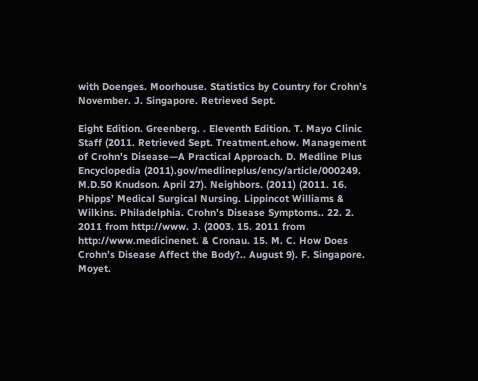with Doenges. Moorhouse. Statistics by Country for Crohn’s November. J. Singapore. Retrieved Sept.

Eight Edition. Greenberg. . Eleventh Edition. T. Mayo Clinic Staff (2011. Retrieved Sept. Treatment.ehow. Management of Crohn's Disease—A Practical Approach. D. Medline Plus Encyclopedia (2011).gov/medlineplus/ency/article/000249. M.D.50 Knudson. April 27). Neighbors. (2011) (2011. 16. Phipps’ Medical Surgical Nursing. Lippincot Williams & Wilkins. Philadelphia. Crohn’s Disease Symptoms.. 22. 2. 2011 from http://www. J. (2003. 15. 2011 from http://www.medicinenet. & Cronau. 15. M. C. How Does Crohn’s Disease Affect the Body?.. August 9). F. Singapore. Moyet.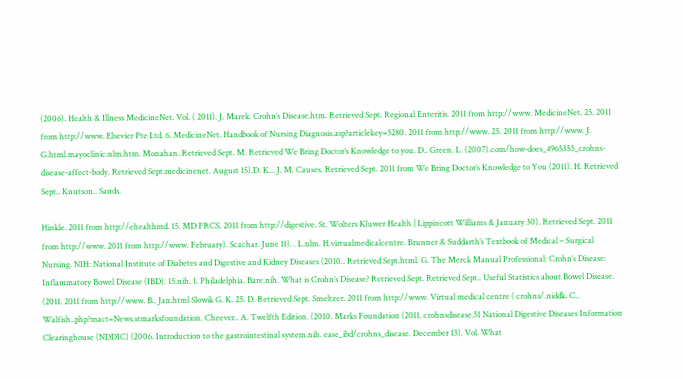(2006). Health & Illness MedicineNet. Vol. ( 2011). J. Marek. Crohn’s Disease.htm. Retrieved Sept. Regional Enteritis. 2011 from http://www. MedicineNet. 25. 2011 from http://www. Elsevier Pte Ltd. 6. MedicineNet. Handbook of Nursing Diagnosis.asp?articlekey=5280. 2011 from http://www. 25. 2011 from http://www. J. G.html.mayoclinic.nlm.htm. Monahan. Retrieved Sept. M. Retrieved We Bring Doctor’s Knowledge to you. D.. Green. L. (2007).com/how-does_4965355_crohns-disease-affect-body. Retrieved Sept.medicinenet. August 15).D. K... J. M. Causes. Retrieved Sept. 2011 from We Bring Doctor’s Knowledge to You (2011). H. Retrieved Sept.. Knutson.. Sands.

Hinkle. 2011 from http://ehealthmd. 15. MD FRCS. 2011 from http://digestive. St. Wolters Kluwer Health | Lippincott Williams & January 30). Retrieved Sept. 2011 from http://www. 2011 from http://www. February). Scachar. June 11). . L.nlm. H.virtualmedicalcentre. Brunner & Suddarth’s Textbook of Medical – Surgical Nursing. NIH: National Institute of Diabetes and Digestive and Kidney Diseases (2010.. Retrieved Sept.html. G. The Merck Manual Professional: Crohn’s Disease: Inflammatory Bowel Disease (IBD). 15.nih. 1. Philadelphia. Bare.nih. What is Crohn’s Disease? Retrieved Sept. Retrieved Sept.. Useful Statistics about Bowel Disease. (2011. 2011 from http://www. B.. Jan.html Slowik G. K. 25. D. Retrieved Sept. Smeltzer. 2011 from http://www. Virtual medical centre ( crohns/.niddk. C.. Walfish..php?mact=News.stmarksfoundation. Cheever.. A. Twelfth Edition. (2010. Marks Foundation (2011. crohnsdisease.51 National Digestive Diseases Information Clearinghouse (NDDIC) (2006. Introduction to the gastrointestinal system.nih. ease_ibd/crohns_disease. December 13). Vol. What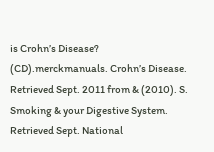is Crohn’s Disease? (CD).merckmanuals. Crohn’s Disease. Retrieved Sept. 2011 from & (2010). S. Smoking & your Digestive System. Retrieved Sept. National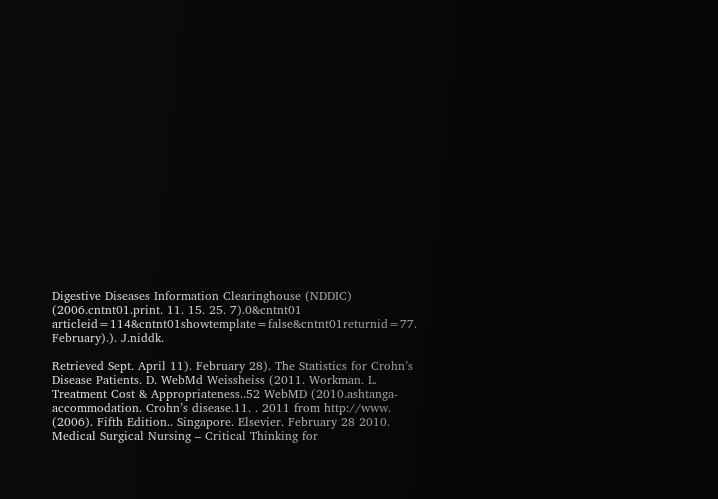Digestive Diseases Information Clearinghouse (NDDIC) (2006.cntnt01.print. 11. 15. 25. 7).0&cntnt01 articleid=114&cntnt01showtemplate=false&cntnt01returnid=77. February).). J.niddk.

Retrieved Sept. April 11). February 28). The Statistics for Crohn’s Disease Patients. D. WebMd Weissheiss (2011. Workman. L. Treatment Cost & Appropriateness..52 WebMD (2010.ashtanga-accommodation. Crohn’s disease.11. . 2011 from http://www. (2006). Fifth Edition.. Singapore. Elsevier. February 28 2010. Medical Surgical Nursing – Critical Thinking for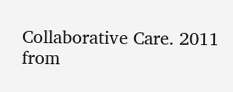Collaborative Care. 2011 from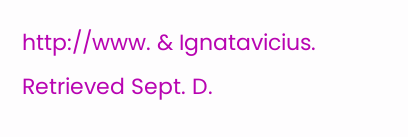http://www. & Ignatavicius. Retrieved Sept. D.